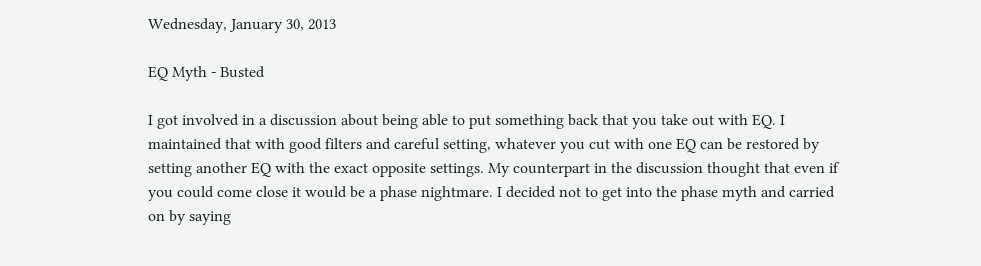Wednesday, January 30, 2013

EQ Myth - Busted

I got involved in a discussion about being able to put something back that you take out with EQ. I maintained that with good filters and careful setting, whatever you cut with one EQ can be restored by setting another EQ with the exact opposite settings. My counterpart in the discussion thought that even if you could come close it would be a phase nightmare. I decided not to get into the phase myth and carried on by saying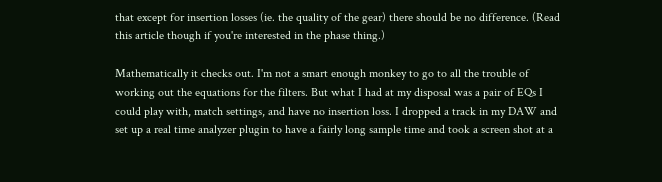that except for insertion losses (ie. the quality of the gear) there should be no difference. (Read this article though if you're interested in the phase thing.)

Mathematically it checks out. I'm not a smart enough monkey to go to all the trouble of working out the equations for the filters. But what I had at my disposal was a pair of EQs I could play with, match settings, and have no insertion loss. I dropped a track in my DAW and set up a real time analyzer plugin to have a fairly long sample time and took a screen shot at a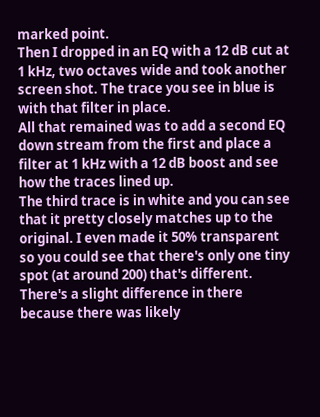marked point.
Then I dropped in an EQ with a 12 dB cut at 1 kHz, two octaves wide and took another screen shot. The trace you see in blue is with that filter in place.
All that remained was to add a second EQ down stream from the first and place a filter at 1 kHz with a 12 dB boost and see how the traces lined up.
The third trace is in white and you can see that it pretty closely matches up to the original. I even made it 50% transparent so you could see that there's only one tiny spot (at around 200) that's different. There's a slight difference in there because there was likely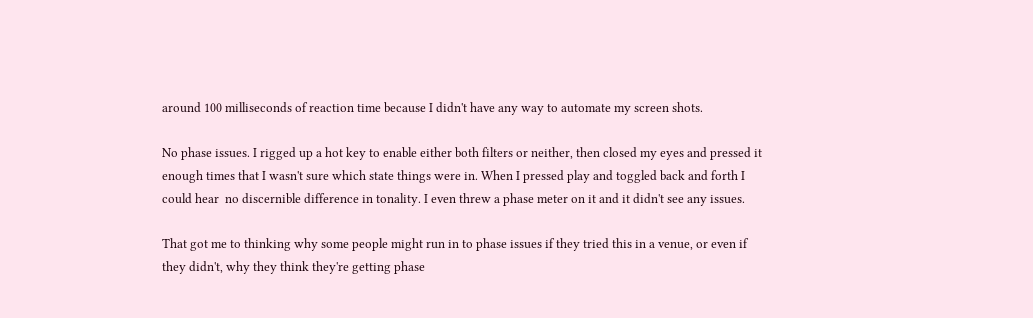around 100 milliseconds of reaction time because I didn't have any way to automate my screen shots.

No phase issues. I rigged up a hot key to enable either both filters or neither, then closed my eyes and pressed it enough times that I wasn't sure which state things were in. When I pressed play and toggled back and forth I could hear  no discernible difference in tonality. I even threw a phase meter on it and it didn't see any issues.

That got me to thinking why some people might run in to phase issues if they tried this in a venue, or even if they didn't, why they think they're getting phase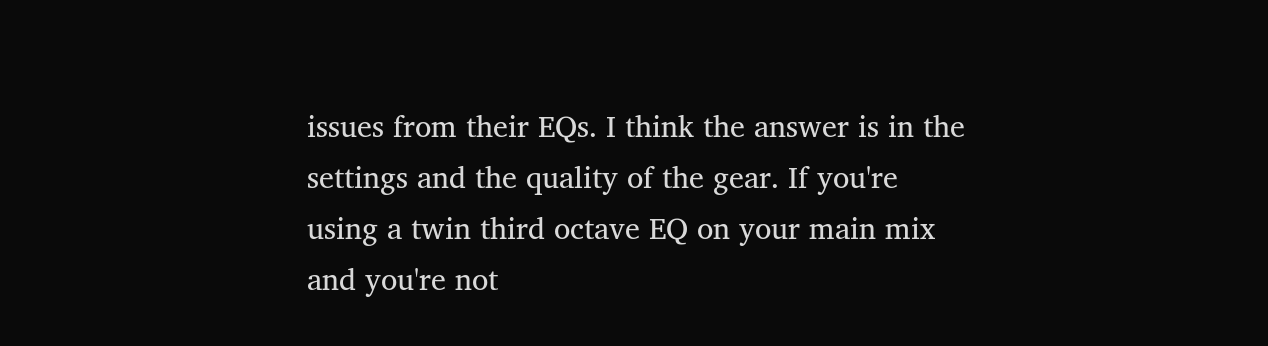issues from their EQs. I think the answer is in the settings and the quality of the gear. If you're using a twin third octave EQ on your main mix and you're not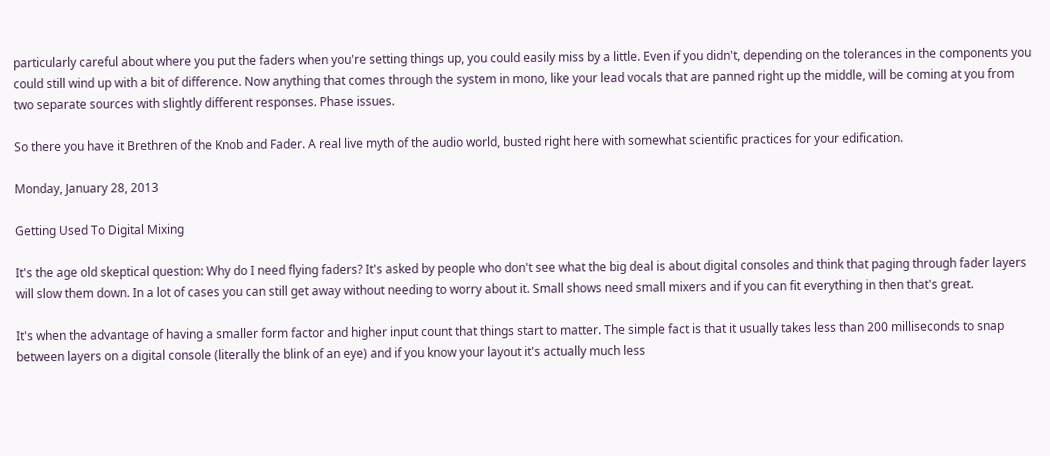particularly careful about where you put the faders when you're setting things up, you could easily miss by a little. Even if you didn't, depending on the tolerances in the components you could still wind up with a bit of difference. Now anything that comes through the system in mono, like your lead vocals that are panned right up the middle, will be coming at you from two separate sources with slightly different responses. Phase issues.

So there you have it Brethren of the Knob and Fader. A real live myth of the audio world, busted right here with somewhat scientific practices for your edification.

Monday, January 28, 2013

Getting Used To Digital Mixing

It's the age old skeptical question: Why do I need flying faders? It's asked by people who don't see what the big deal is about digital consoles and think that paging through fader layers will slow them down. In a lot of cases you can still get away without needing to worry about it. Small shows need small mixers and if you can fit everything in then that's great.

It's when the advantage of having a smaller form factor and higher input count that things start to matter. The simple fact is that it usually takes less than 200 milliseconds to snap between layers on a digital console (literally the blink of an eye) and if you know your layout it's actually much less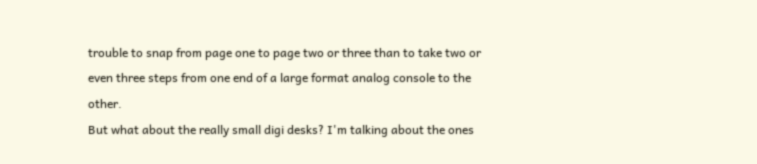trouble to snap from page one to page two or three than to take two or even three steps from one end of a large format analog console to the other.
But what about the really small digi desks? I'm talking about the ones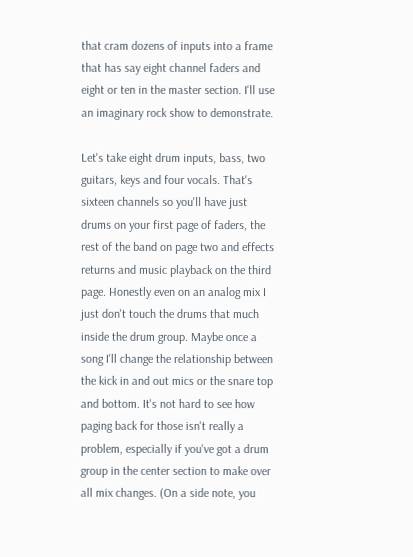that cram dozens of inputs into a frame that has say eight channel faders and eight or ten in the master section. I'll use an imaginary rock show to demonstrate.

Let's take eight drum inputs, bass, two guitars, keys and four vocals. That's sixteen channels so you'll have just drums on your first page of faders, the rest of the band on page two and effects returns and music playback on the third page. Honestly even on an analog mix I just don't touch the drums that much inside the drum group. Maybe once a song I'll change the relationship between the kick in and out mics or the snare top and bottom. It's not hard to see how paging back for those isn't really a problem, especially if you've got a drum group in the center section to make over all mix changes. (On a side note, you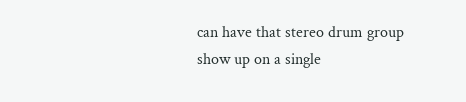can have that stereo drum group show up on a single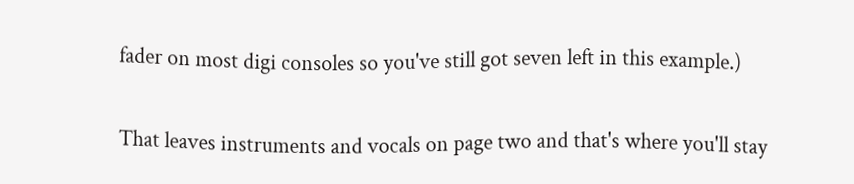fader on most digi consoles so you've still got seven left in this example.)

That leaves instruments and vocals on page two and that's where you'll stay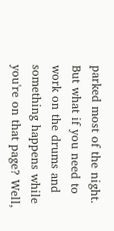parked most of the night. But what if you need to work on the drums and something happens while you're on that page? Well,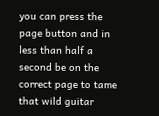you can press the page button and in less than half a second be on the correct page to tame that wild guitar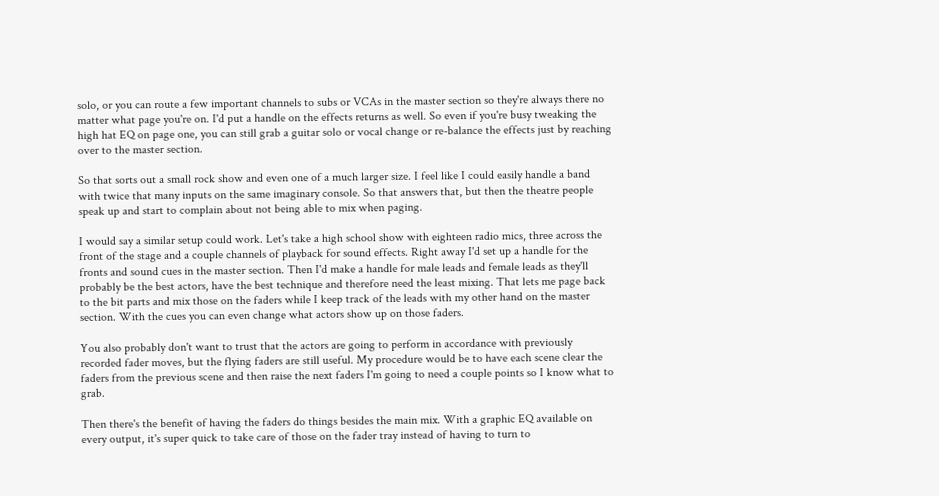solo, or you can route a few important channels to subs or VCAs in the master section so they're always there no matter what page you're on. I'd put a handle on the effects returns as well. So even if you're busy tweaking the high hat EQ on page one, you can still grab a guitar solo or vocal change or re-balance the effects just by reaching over to the master section.

So that sorts out a small rock show and even one of a much larger size. I feel like I could easily handle a band with twice that many inputs on the same imaginary console. So that answers that, but then the theatre people speak up and start to complain about not being able to mix when paging.

I would say a similar setup could work. Let's take a high school show with eighteen radio mics, three across the front of the stage and a couple channels of playback for sound effects. Right away I'd set up a handle for the fronts and sound cues in the master section. Then I'd make a handle for male leads and female leads as they'll probably be the best actors, have the best technique and therefore need the least mixing. That lets me page back to the bit parts and mix those on the faders while I keep track of the leads with my other hand on the master section. With the cues you can even change what actors show up on those faders.

You also probably don't want to trust that the actors are going to perform in accordance with previously recorded fader moves, but the flying faders are still useful. My procedure would be to have each scene clear the faders from the previous scene and then raise the next faders I'm going to need a couple points so I know what to grab.

Then there's the benefit of having the faders do things besides the main mix. With a graphic EQ available on every output, it's super quick to take care of those on the fader tray instead of having to turn to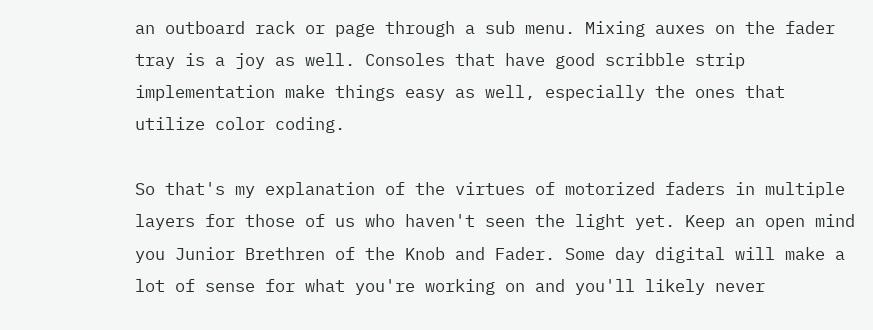an outboard rack or page through a sub menu. Mixing auxes on the fader tray is a joy as well. Consoles that have good scribble strip implementation make things easy as well, especially the ones that utilize color coding.

So that's my explanation of the virtues of motorized faders in multiple layers for those of us who haven't seen the light yet. Keep an open mind you Junior Brethren of the Knob and Fader. Some day digital will make a lot of sense for what you're working on and you'll likely never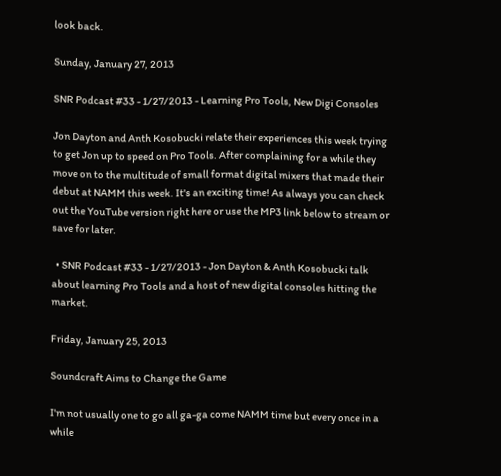look back.

Sunday, January 27, 2013

SNR Podcast #33 - 1/27/2013 - Learning Pro Tools, New Digi Consoles

Jon Dayton and Anth Kosobucki relate their experiences this week trying to get Jon up to speed on Pro Tools. After complaining for a while they move on to the multitude of small format digital mixers that made their debut at NAMM this week. It's an exciting time! As always you can check out the YouTube version right here or use the MP3 link below to stream or save for later.

  • SNR Podcast #33 - 1/27/2013 - Jon Dayton & Anth Kosobucki talk about learning Pro Tools and a host of new digital consoles hitting the market.

Friday, January 25, 2013

Soundcraft Aims to Change the Game

I'm not usually one to go all ga-ga come NAMM time but every once in a while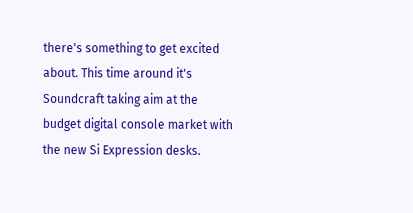there's something to get excited about. This time around it's Soundcraft taking aim at the budget digital console market with the new Si Expression desks.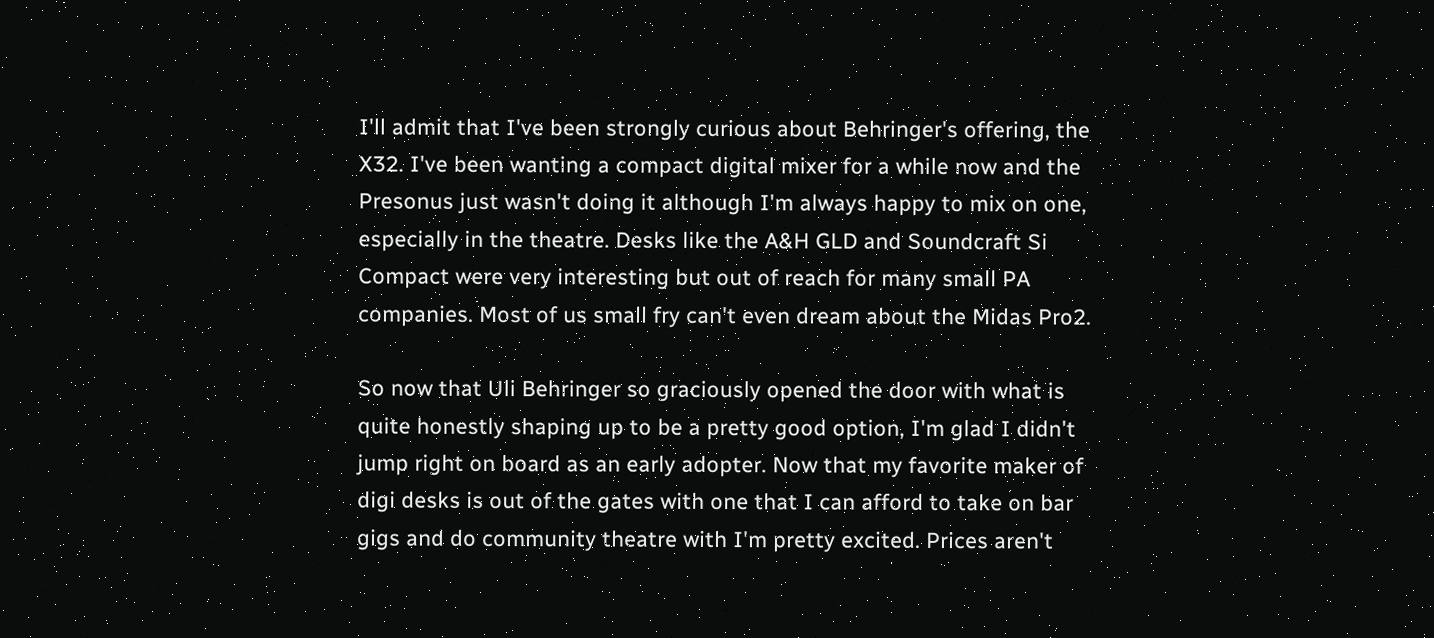I'll admit that I've been strongly curious about Behringer's offering, the X32. I've been wanting a compact digital mixer for a while now and the Presonus just wasn't doing it although I'm always happy to mix on one, especially in the theatre. Desks like the A&H GLD and Soundcraft Si Compact were very interesting but out of reach for many small PA companies. Most of us small fry can't even dream about the Midas Pro2.

So now that Uli Behringer so graciously opened the door with what is quite honestly shaping up to be a pretty good option, I'm glad I didn't jump right on board as an early adopter. Now that my favorite maker of digi desks is out of the gates with one that I can afford to take on bar gigs and do community theatre with I'm pretty excited. Prices aren't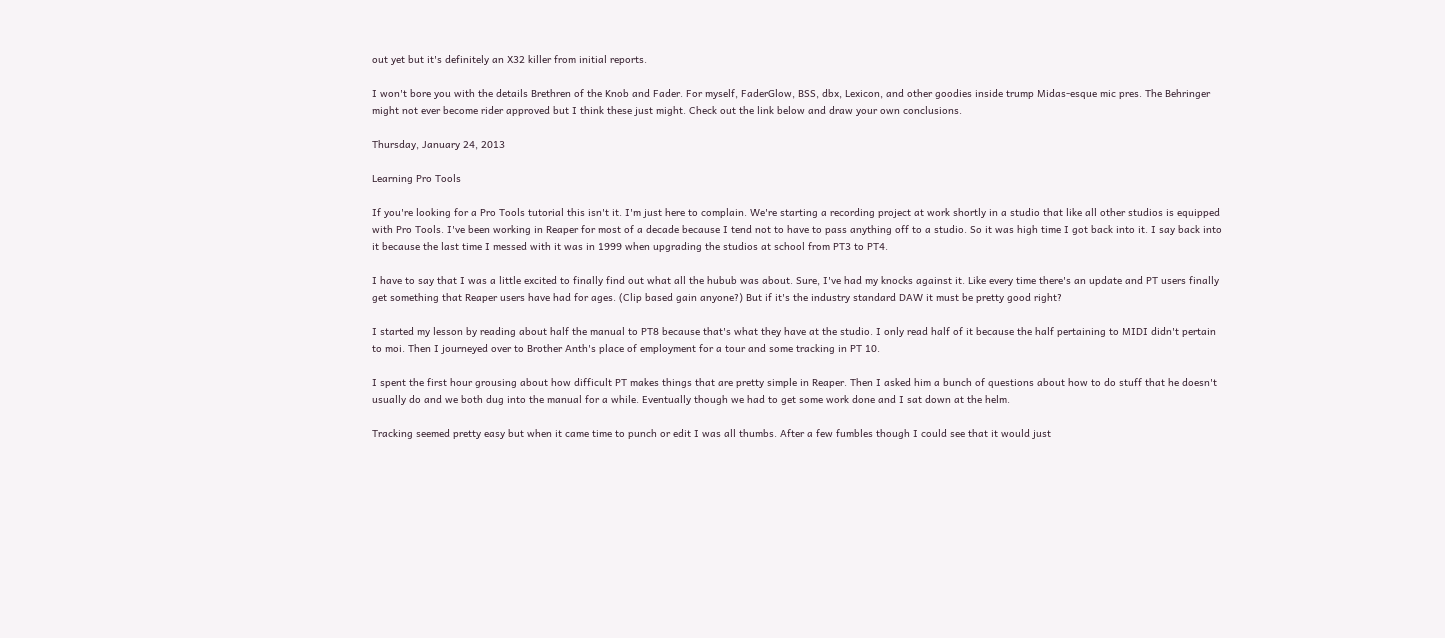out yet but it's definitely an X32 killer from initial reports.

I won't bore you with the details Brethren of the Knob and Fader. For myself, FaderGlow, BSS, dbx, Lexicon, and other goodies inside trump Midas-esque mic pres. The Behringer might not ever become rider approved but I think these just might. Check out the link below and draw your own conclusions.

Thursday, January 24, 2013

Learning Pro Tools

If you're looking for a Pro Tools tutorial this isn't it. I'm just here to complain. We're starting a recording project at work shortly in a studio that like all other studios is equipped with Pro Tools. I've been working in Reaper for most of a decade because I tend not to have to pass anything off to a studio. So it was high time I got back into it. I say back into it because the last time I messed with it was in 1999 when upgrading the studios at school from PT3 to PT4.

I have to say that I was a little excited to finally find out what all the hubub was about. Sure, I've had my knocks against it. Like every time there's an update and PT users finally get something that Reaper users have had for ages. (Clip based gain anyone?) But if it's the industry standard DAW it must be pretty good right?

I started my lesson by reading about half the manual to PT8 because that's what they have at the studio. I only read half of it because the half pertaining to MIDI didn't pertain to moi. Then I journeyed over to Brother Anth's place of employment for a tour and some tracking in PT 10.

I spent the first hour grousing about how difficult PT makes things that are pretty simple in Reaper. Then I asked him a bunch of questions about how to do stuff that he doesn't usually do and we both dug into the manual for a while. Eventually though we had to get some work done and I sat down at the helm.

Tracking seemed pretty easy but when it came time to punch or edit I was all thumbs. After a few fumbles though I could see that it would just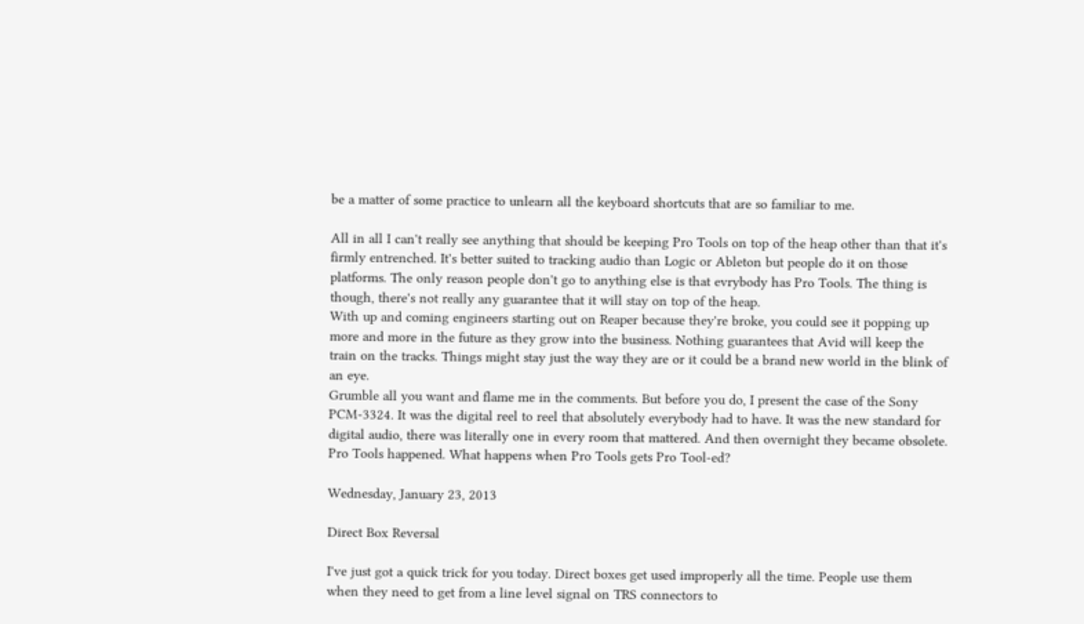be a matter of some practice to unlearn all the keyboard shortcuts that are so familiar to me.

All in all I can't really see anything that should be keeping Pro Tools on top of the heap other than that it's firmly entrenched. It's better suited to tracking audio than Logic or Ableton but people do it on those platforms. The only reason people don't go to anything else is that evrybody has Pro Tools. The thing is though, there's not really any guarantee that it will stay on top of the heap.
With up and coming engineers starting out on Reaper because they're broke, you could see it popping up more and more in the future as they grow into the business. Nothing guarantees that Avid will keep the train on the tracks. Things might stay just the way they are or it could be a brand new world in the blink of an eye.
Grumble all you want and flame me in the comments. But before you do, I present the case of the Sony PCM-3324. It was the digital reel to reel that absolutely everybody had to have. It was the new standard for digital audio, there was literally one in every room that mattered. And then overnight they became obsolete. Pro Tools happened. What happens when Pro Tools gets Pro Tool-ed?

Wednesday, January 23, 2013

Direct Box Reversal

I've just got a quick trick for you today. Direct boxes get used improperly all the time. People use them when they need to get from a line level signal on TRS connectors to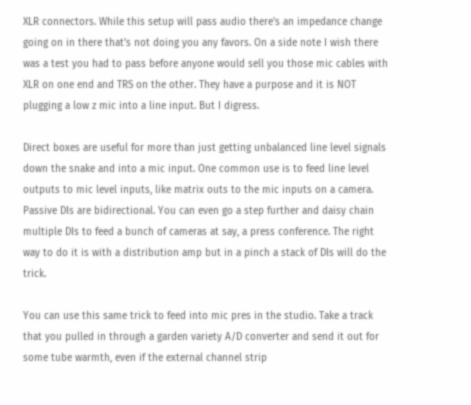XLR connectors. While this setup will pass audio there's an impedance change going on in there that's not doing you any favors. On a side note I wish there was a test you had to pass before anyone would sell you those mic cables with XLR on one end and TRS on the other. They have a purpose and it is NOT plugging a low z mic into a line input. But I digress.

Direct boxes are useful for more than just getting unbalanced line level signals down the snake and into a mic input. One common use is to feed line level outputs to mic level inputs, like matrix outs to the mic inputs on a camera. Passive DIs are bidirectional. You can even go a step further and daisy chain multiple DIs to feed a bunch of cameras at say, a press conference. The right way to do it is with a distribution amp but in a pinch a stack of DIs will do the trick.

You can use this same trick to feed into mic pres in the studio. Take a track that you pulled in through a garden variety A/D converter and send it out for some tube warmth, even if the external channel strip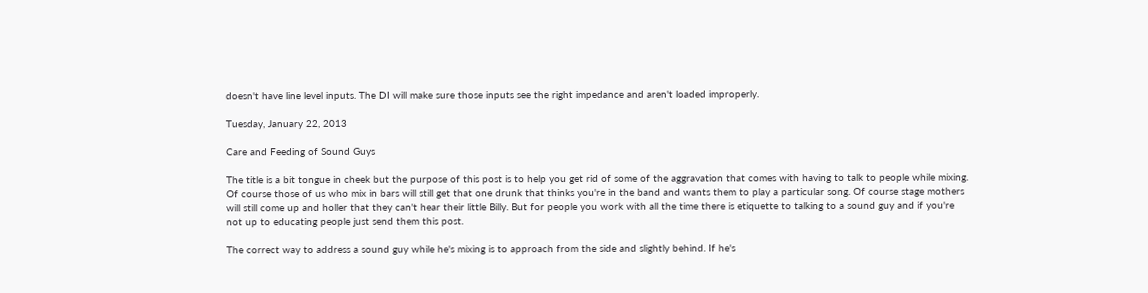doesn't have line level inputs. The DI will make sure those inputs see the right impedance and aren't loaded improperly.

Tuesday, January 22, 2013

Care and Feeding of Sound Guys

The title is a bit tongue in cheek but the purpose of this post is to help you get rid of some of the aggravation that comes with having to talk to people while mixing. Of course those of us who mix in bars will still get that one drunk that thinks you're in the band and wants them to play a particular song. Of course stage mothers will still come up and holler that they can't hear their little Billy. But for people you work with all the time there is etiquette to talking to a sound guy and if you're not up to educating people just send them this post.

The correct way to address a sound guy while he's mixing is to approach from the side and slightly behind. If he's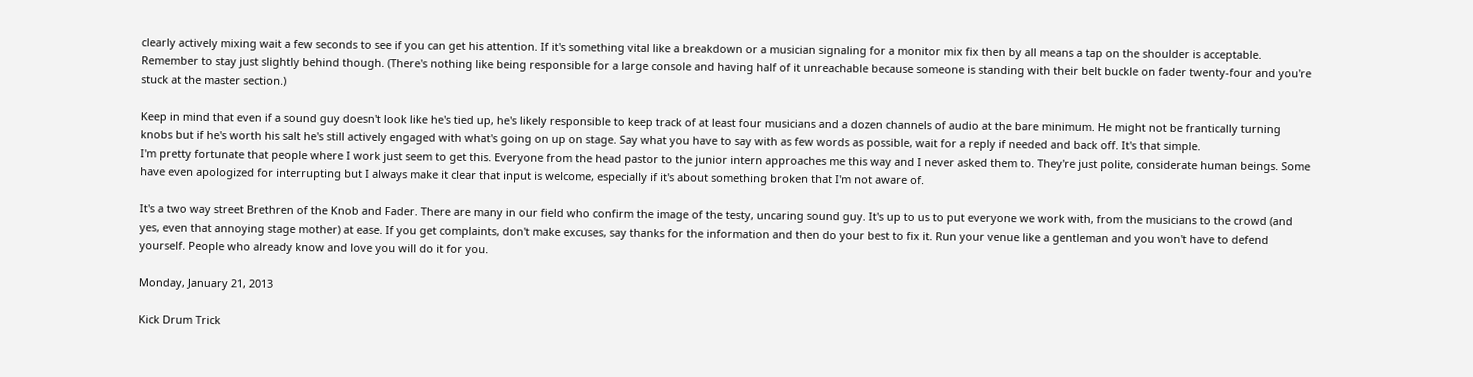clearly actively mixing wait a few seconds to see if you can get his attention. If it's something vital like a breakdown or a musician signaling for a monitor mix fix then by all means a tap on the shoulder is acceptable. Remember to stay just slightly behind though. (There's nothing like being responsible for a large console and having half of it unreachable because someone is standing with their belt buckle on fader twenty-four and you're stuck at the master section.)

Keep in mind that even if a sound guy doesn't look like he's tied up, he's likely responsible to keep track of at least four musicians and a dozen channels of audio at the bare minimum. He might not be frantically turning knobs but if he's worth his salt he's still actively engaged with what's going on up on stage. Say what you have to say with as few words as possible, wait for a reply if needed and back off. It's that simple.
I'm pretty fortunate that people where I work just seem to get this. Everyone from the head pastor to the junior intern approaches me this way and I never asked them to. They're just polite, considerate human beings. Some have even apologized for interrupting but I always make it clear that input is welcome, especially if it's about something broken that I'm not aware of.

It's a two way street Brethren of the Knob and Fader. There are many in our field who confirm the image of the testy, uncaring sound guy. It's up to us to put everyone we work with, from the musicians to the crowd (and yes, even that annoying stage mother) at ease. If you get complaints, don't make excuses, say thanks for the information and then do your best to fix it. Run your venue like a gentleman and you won't have to defend yourself. People who already know and love you will do it for you.

Monday, January 21, 2013

Kick Drum Trick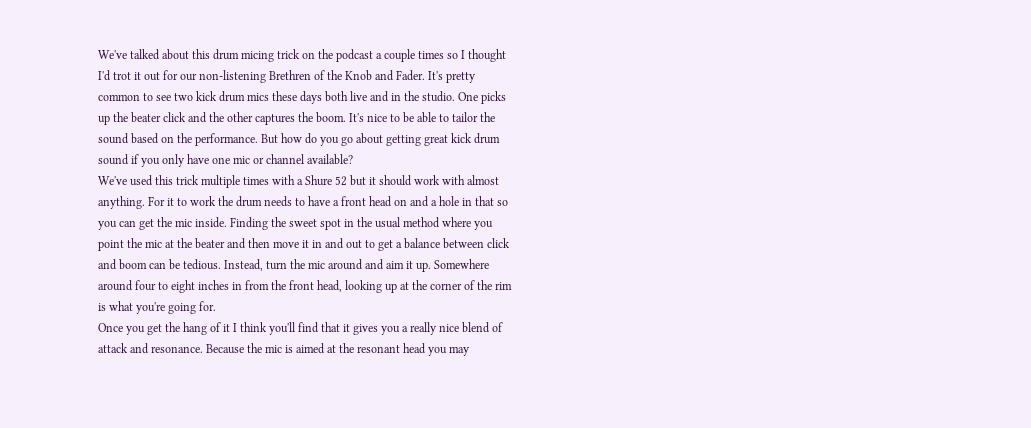We've talked about this drum micing trick on the podcast a couple times so I thought I'd trot it out for our non-listening Brethren of the Knob and Fader. It's pretty common to see two kick drum mics these days both live and in the studio. One picks up the beater click and the other captures the boom. It's nice to be able to tailor the sound based on the performance. But how do you go about getting great kick drum sound if you only have one mic or channel available?
We've used this trick multiple times with a Shure 52 but it should work with almost anything. For it to work the drum needs to have a front head on and a hole in that so you can get the mic inside. Finding the sweet spot in the usual method where you point the mic at the beater and then move it in and out to get a balance between click and boom can be tedious. Instead, turn the mic around and aim it up. Somewhere around four to eight inches in from the front head, looking up at the corner of the rim is what you're going for.
Once you get the hang of it I think you'll find that it gives you a really nice blend of attack and resonance. Because the mic is aimed at the resonant head you may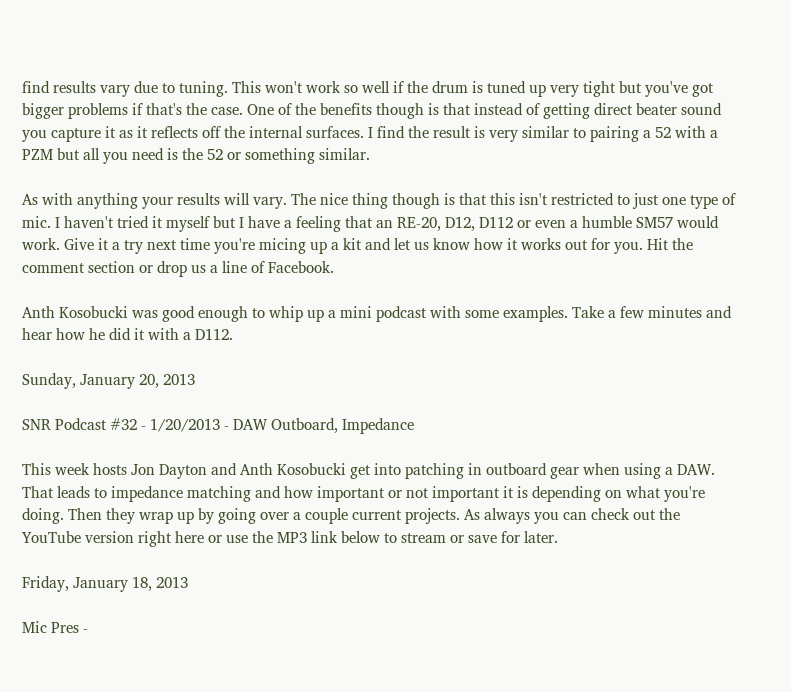find results vary due to tuning. This won't work so well if the drum is tuned up very tight but you've got bigger problems if that's the case. One of the benefits though is that instead of getting direct beater sound you capture it as it reflects off the internal surfaces. I find the result is very similar to pairing a 52 with a PZM but all you need is the 52 or something similar.

As with anything your results will vary. The nice thing though is that this isn't restricted to just one type of mic. I haven't tried it myself but I have a feeling that an RE-20, D12, D112 or even a humble SM57 would work. Give it a try next time you're micing up a kit and let us know how it works out for you. Hit the comment section or drop us a line of Facebook.

Anth Kosobucki was good enough to whip up a mini podcast with some examples. Take a few minutes and hear how he did it with a D112.

Sunday, January 20, 2013

SNR Podcast #32 - 1/20/2013 - DAW Outboard, Impedance

This week hosts Jon Dayton and Anth Kosobucki get into patching in outboard gear when using a DAW. That leads to impedance matching and how important or not important it is depending on what you're doing. Then they wrap up by going over a couple current projects. As always you can check out the YouTube version right here or use the MP3 link below to stream or save for later.

Friday, January 18, 2013

Mic Pres -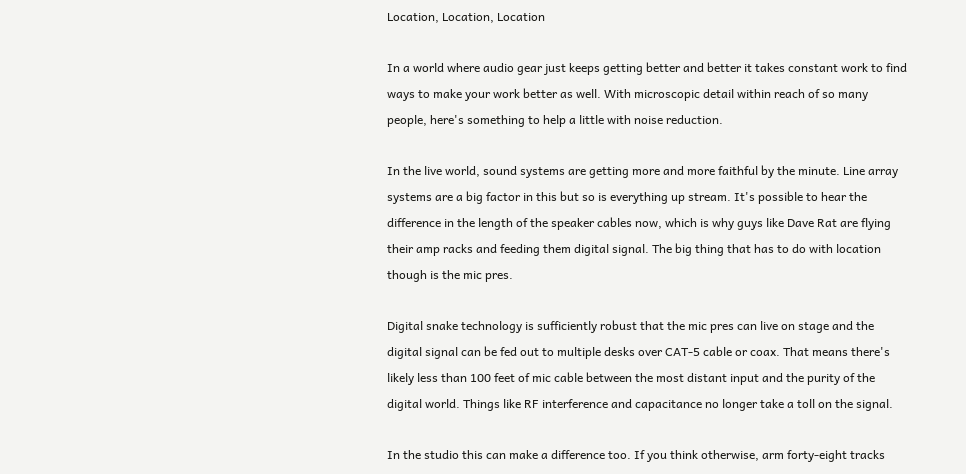Location, Location, Location

In a world where audio gear just keeps getting better and better it takes constant work to find ways to make your work better as well. With microscopic detail within reach of so many people, here's something to help a little with noise reduction.

In the live world, sound systems are getting more and more faithful by the minute. Line array systems are a big factor in this but so is everything up stream. It's possible to hear the difference in the length of the speaker cables now, which is why guys like Dave Rat are flying their amp racks and feeding them digital signal. The big thing that has to do with location though is the mic pres.

Digital snake technology is sufficiently robust that the mic pres can live on stage and the digital signal can be fed out to multiple desks over CAT-5 cable or coax. That means there's likely less than 100 feet of mic cable between the most distant input and the purity of the digital world. Things like RF interference and capacitance no longer take a toll on the signal.

In the studio this can make a difference too. If you think otherwise, arm forty-eight tracks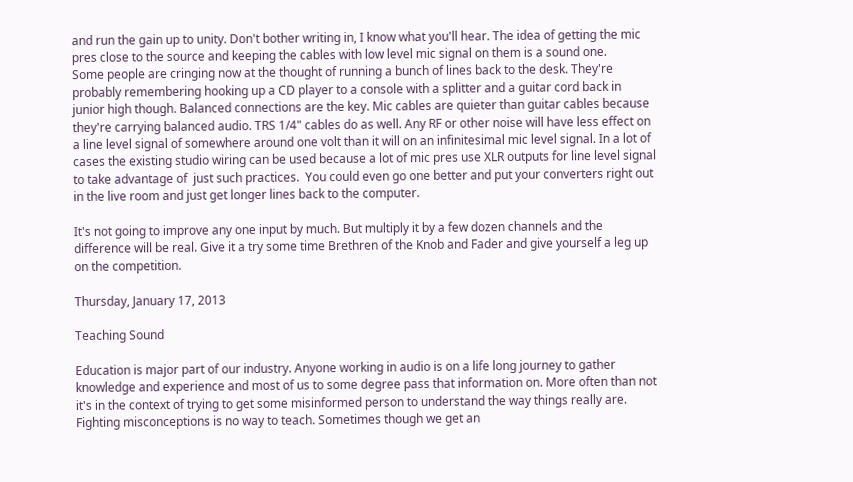and run the gain up to unity. Don't bother writing in, I know what you'll hear. The idea of getting the mic pres close to the source and keeping the cables with low level mic signal on them is a sound one.
Some people are cringing now at the thought of running a bunch of lines back to the desk. They're probably remembering hooking up a CD player to a console with a splitter and a guitar cord back in junior high though. Balanced connections are the key. Mic cables are quieter than guitar cables because they're carrying balanced audio. TRS 1/4" cables do as well. Any RF or other noise will have less effect on a line level signal of somewhere around one volt than it will on an infinitesimal mic level signal. In a lot of cases the existing studio wiring can be used because a lot of mic pres use XLR outputs for line level signal to take advantage of  just such practices.  You could even go one better and put your converters right out in the live room and just get longer lines back to the computer.

It's not going to improve any one input by much. But multiply it by a few dozen channels and the difference will be real. Give it a try some time Brethren of the Knob and Fader and give yourself a leg up on the competition.

Thursday, January 17, 2013

Teaching Sound

Education is major part of our industry. Anyone working in audio is on a life long journey to gather knowledge and experience and most of us to some degree pass that information on. More often than not it's in the context of trying to get some misinformed person to understand the way things really are. Fighting misconceptions is no way to teach. Sometimes though we get an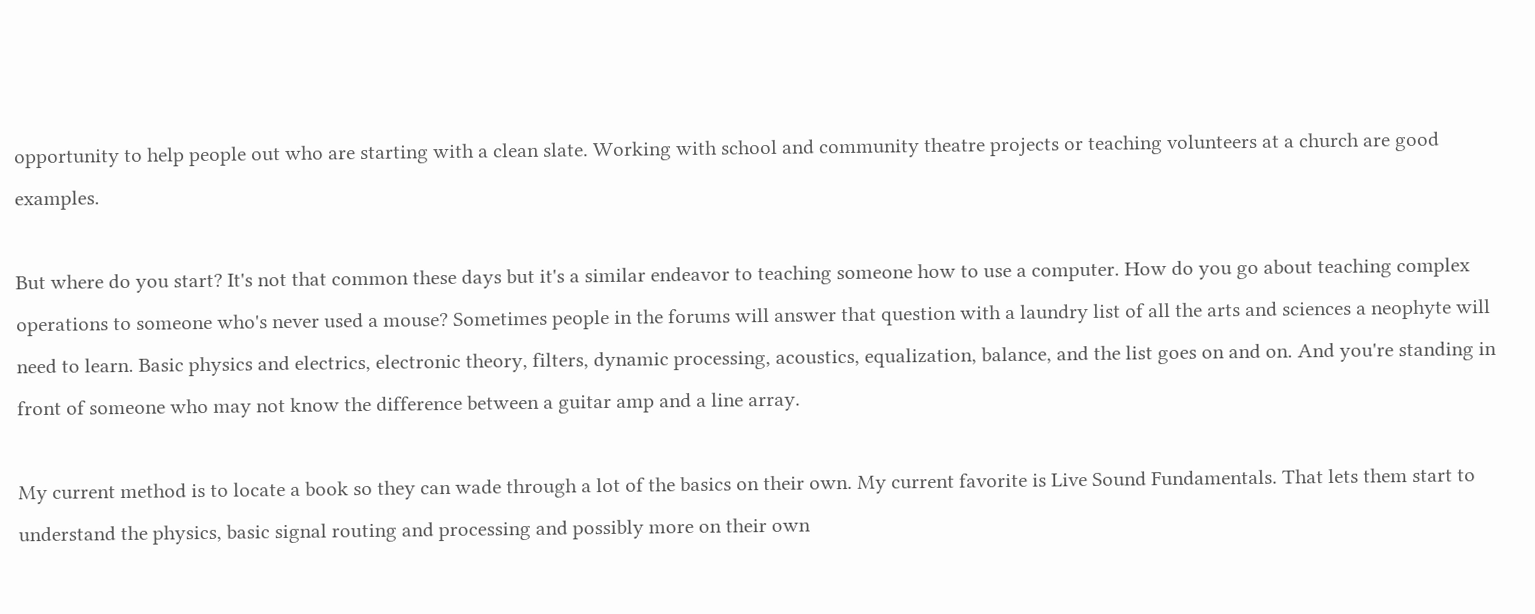opportunity to help people out who are starting with a clean slate. Working with school and community theatre projects or teaching volunteers at a church are good examples.

But where do you start? It's not that common these days but it's a similar endeavor to teaching someone how to use a computer. How do you go about teaching complex operations to someone who's never used a mouse? Sometimes people in the forums will answer that question with a laundry list of all the arts and sciences a neophyte will need to learn. Basic physics and electrics, electronic theory, filters, dynamic processing, acoustics, equalization, balance, and the list goes on and on. And you're standing in front of someone who may not know the difference between a guitar amp and a line array.

My current method is to locate a book so they can wade through a lot of the basics on their own. My current favorite is Live Sound Fundamentals. That lets them start to understand the physics, basic signal routing and processing and possibly more on their own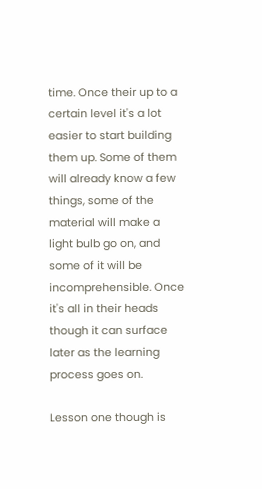time. Once their up to a certain level it's a lot easier to start building them up. Some of them will already know a few things, some of the material will make a light bulb go on, and some of it will be incomprehensible. Once it's all in their heads though it can surface later as the learning process goes on.

Lesson one though is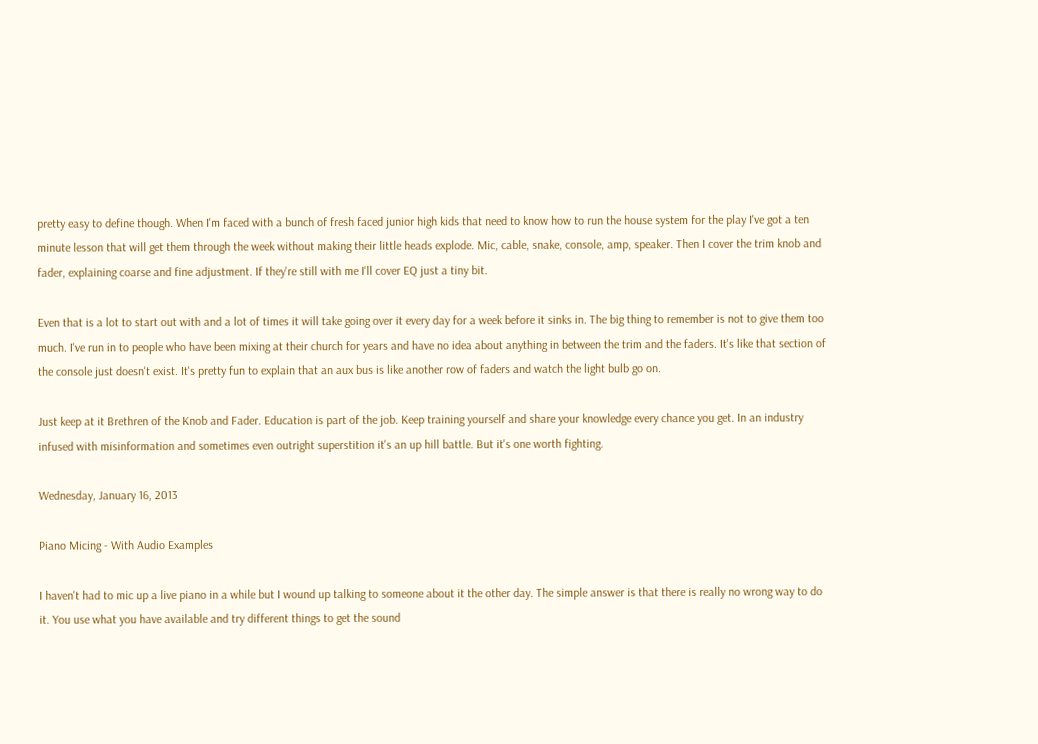pretty easy to define though. When I'm faced with a bunch of fresh faced junior high kids that need to know how to run the house system for the play I've got a ten minute lesson that will get them through the week without making their little heads explode. Mic, cable, snake, console, amp, speaker. Then I cover the trim knob and fader, explaining coarse and fine adjustment. If they're still with me I'll cover EQ just a tiny bit.

Even that is a lot to start out with and a lot of times it will take going over it every day for a week before it sinks in. The big thing to remember is not to give them too much. I've run in to people who have been mixing at their church for years and have no idea about anything in between the trim and the faders. It's like that section of the console just doesn't exist. It's pretty fun to explain that an aux bus is like another row of faders and watch the light bulb go on.

Just keep at it Brethren of the Knob and Fader. Education is part of the job. Keep training yourself and share your knowledge every chance you get. In an industry infused with misinformation and sometimes even outright superstition it's an up hill battle. But it's one worth fighting.

Wednesday, January 16, 2013

Piano Micing - With Audio Examples

I haven't had to mic up a live piano in a while but I wound up talking to someone about it the other day. The simple answer is that there is really no wrong way to do it. You use what you have available and try different things to get the sound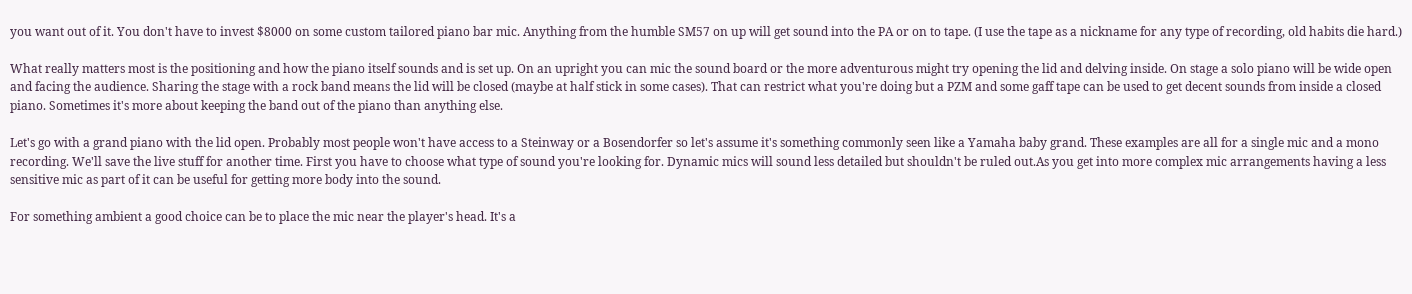you want out of it. You don't have to invest $8000 on some custom tailored piano bar mic. Anything from the humble SM57 on up will get sound into the PA or on to tape. (I use the tape as a nickname for any type of recording, old habits die hard.)

What really matters most is the positioning and how the piano itself sounds and is set up. On an upright you can mic the sound board or the more adventurous might try opening the lid and delving inside. On stage a solo piano will be wide open and facing the audience. Sharing the stage with a rock band means the lid will be closed (maybe at half stick in some cases). That can restrict what you're doing but a PZM and some gaff tape can be used to get decent sounds from inside a closed piano. Sometimes it's more about keeping the band out of the piano than anything else.

Let's go with a grand piano with the lid open. Probably most people won't have access to a Steinway or a Bosendorfer so let's assume it's something commonly seen like a Yamaha baby grand. These examples are all for a single mic and a mono recording. We'll save the live stuff for another time. First you have to choose what type of sound you're looking for. Dynamic mics will sound less detailed but shouldn't be ruled out.As you get into more complex mic arrangements having a less sensitive mic as part of it can be useful for getting more body into the sound.

For something ambient a good choice can be to place the mic near the player's head. It's a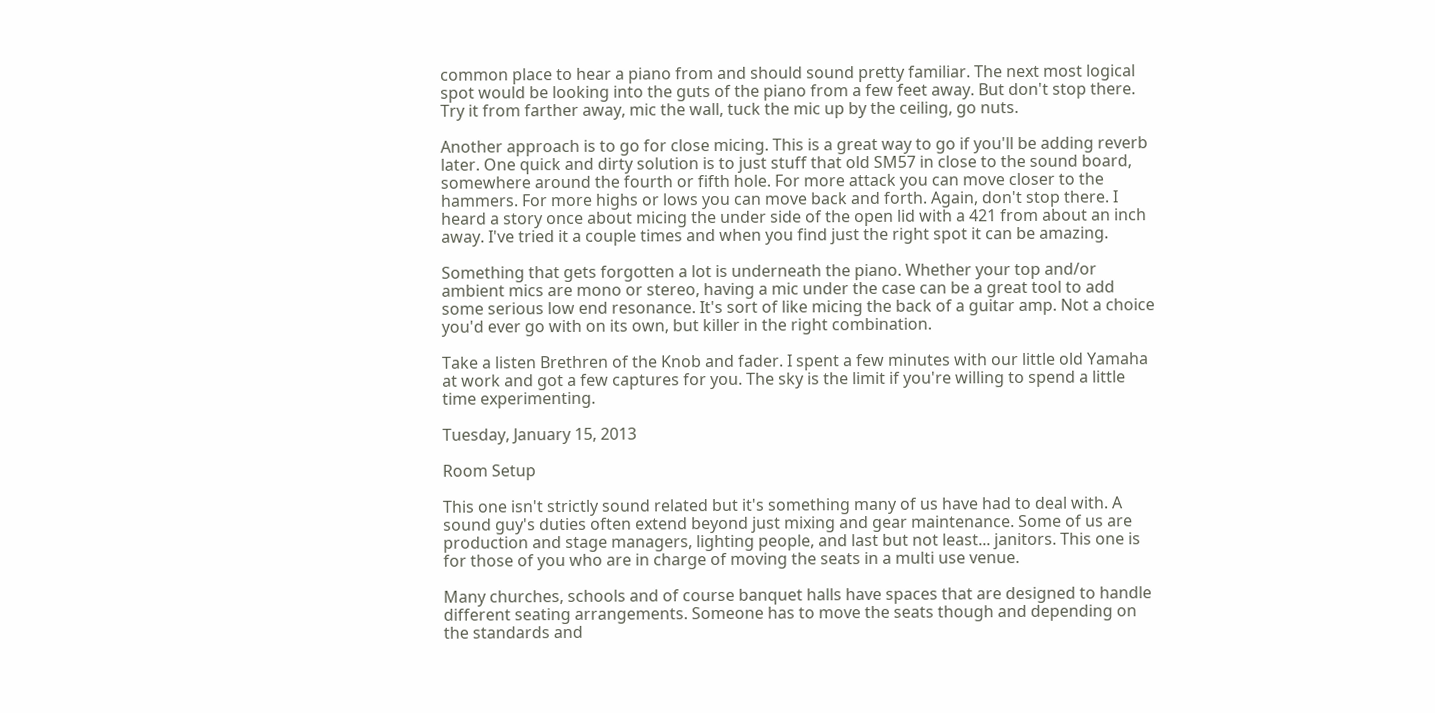common place to hear a piano from and should sound pretty familiar. The next most logical spot would be looking into the guts of the piano from a few feet away. But don't stop there. Try it from farther away, mic the wall, tuck the mic up by the ceiling, go nuts.

Another approach is to go for close micing. This is a great way to go if you'll be adding reverb later. One quick and dirty solution is to just stuff that old SM57 in close to the sound board, somewhere around the fourth or fifth hole. For more attack you can move closer to the hammers. For more highs or lows you can move back and forth. Again, don't stop there. I heard a story once about micing the under side of the open lid with a 421 from about an inch away. I've tried it a couple times and when you find just the right spot it can be amazing.

Something that gets forgotten a lot is underneath the piano. Whether your top and/or ambient mics are mono or stereo, having a mic under the case can be a great tool to add some serious low end resonance. It's sort of like micing the back of a guitar amp. Not a choice you'd ever go with on its own, but killer in the right combination.

Take a listen Brethren of the Knob and fader. I spent a few minutes with our little old Yamaha at work and got a few captures for you. The sky is the limit if you're willing to spend a little time experimenting.

Tuesday, January 15, 2013

Room Setup

This one isn't strictly sound related but it's something many of us have had to deal with. A sound guy's duties often extend beyond just mixing and gear maintenance. Some of us are production and stage managers, lighting people, and last but not least... janitors. This one is for those of you who are in charge of moving the seats in a multi use venue.

Many churches, schools and of course banquet halls have spaces that are designed to handle different seating arrangements. Someone has to move the seats though and depending on the standards and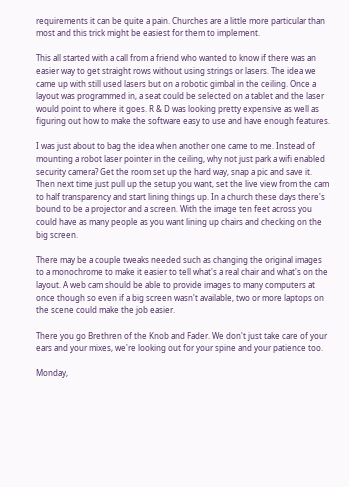requirements it can be quite a pain. Churches are a little more particular than most and this trick might be easiest for them to implement.

This all started with a call from a friend who wanted to know if there was an easier way to get straight rows without using strings or lasers. The idea we came up with still used lasers but on a robotic gimbal in the ceiling. Once a layout was programmed in, a seat could be selected on a tablet and the laser would point to where it goes. R & D was looking pretty expensive as well as figuring out how to make the software easy to use and have enough features.

I was just about to bag the idea when another one came to me. Instead of mounting a robot laser pointer in the ceiling, why not just park a wifi enabled security camera? Get the room set up the hard way, snap a pic and save it. Then next time just pull up the setup you want, set the live view from the cam to half transparency and start lining things up. In a church these days there's bound to be a projector and a screen. With the image ten feet across you could have as many people as you want lining up chairs and checking on the big screen.

There may be a couple tweaks needed such as changing the original images to a monochrome to make it easier to tell what's a real chair and what's on the layout. A web cam should be able to provide images to many computers at once though so even if a big screen wasn't available, two or more laptops on the scene could make the job easier.

There you go Brethren of the Knob and Fader. We don't just take care of your ears and your mixes, we're looking out for your spine and your patience too.

Monday,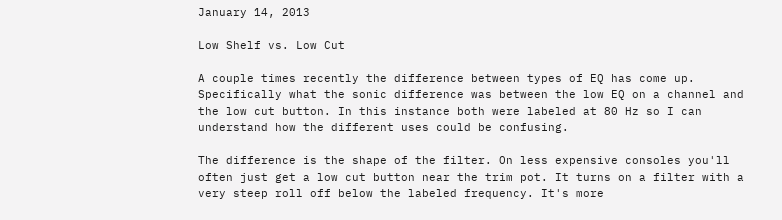January 14, 2013

Low Shelf vs. Low Cut

A couple times recently the difference between types of EQ has come up. Specifically what the sonic difference was between the low EQ on a channel and the low cut button. In this instance both were labeled at 80 Hz so I can understand how the different uses could be confusing.

The difference is the shape of the filter. On less expensive consoles you'll often just get a low cut button near the trim pot. It turns on a filter with a very steep roll off below the labeled frequency. It's more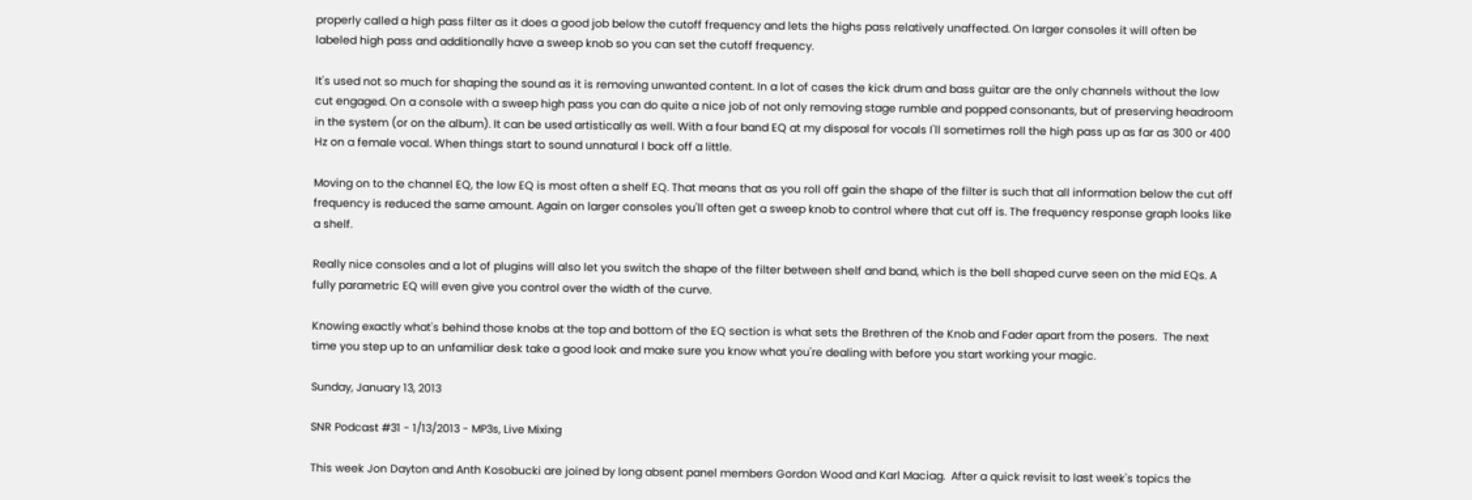properly called a high pass filter as it does a good job below the cutoff frequency and lets the highs pass relatively unaffected. On larger consoles it will often be labeled high pass and additionally have a sweep knob so you can set the cutoff frequency.

It's used not so much for shaping the sound as it is removing unwanted content. In a lot of cases the kick drum and bass guitar are the only channels without the low cut engaged. On a console with a sweep high pass you can do quite a nice job of not only removing stage rumble and popped consonants, but of preserving headroom in the system (or on the album). It can be used artistically as well. With a four band EQ at my disposal for vocals I'll sometimes roll the high pass up as far as 300 or 400 Hz on a female vocal. When things start to sound unnatural I back off a little.

Moving on to the channel EQ, the low EQ is most often a shelf EQ. That means that as you roll off gain the shape of the filter is such that all information below the cut off frequency is reduced the same amount. Again on larger consoles you'll often get a sweep knob to control where that cut off is. The frequency response graph looks like a shelf.

Really nice consoles and a lot of plugins will also let you switch the shape of the filter between shelf and band, which is the bell shaped curve seen on the mid EQs. A fully parametric EQ will even give you control over the width of the curve.

Knowing exactly what's behind those knobs at the top and bottom of the EQ section is what sets the Brethren of the Knob and Fader apart from the posers.  The next time you step up to an unfamiliar desk take a good look and make sure you know what you're dealing with before you start working your magic.

Sunday, January 13, 2013

SNR Podcast #31 - 1/13/2013 - MP3s, Live Mixing

This week Jon Dayton and Anth Kosobucki are joined by long absent panel members Gordon Wood and Karl Maciag.  After a quick revisit to last week's topics the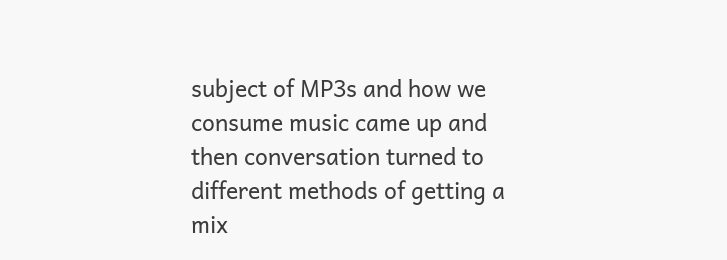subject of MP3s and how we consume music came up and then conversation turned to different methods of getting a mix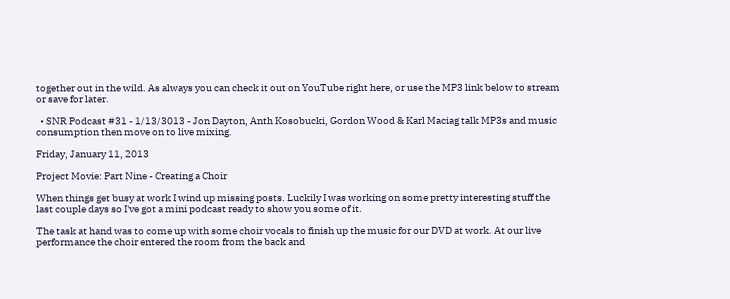together out in the wild. As always you can check it out on YouTube right here, or use the MP3 link below to stream or save for later.

  • SNR Podcast #31 - 1/13/3013 - Jon Dayton, Anth Kosobucki, Gordon Wood & Karl Maciag talk MP3s and music consumption then move on to live mixing.

Friday, January 11, 2013

Project Movie: Part Nine - Creating a Choir

When things get busy at work I wind up missing posts. Luckily I was working on some pretty interesting stuff the last couple days so I've got a mini podcast ready to show you some of it.

The task at hand was to come up with some choir vocals to finish up the music for our DVD at work. At our live performance the choir entered the room from the back and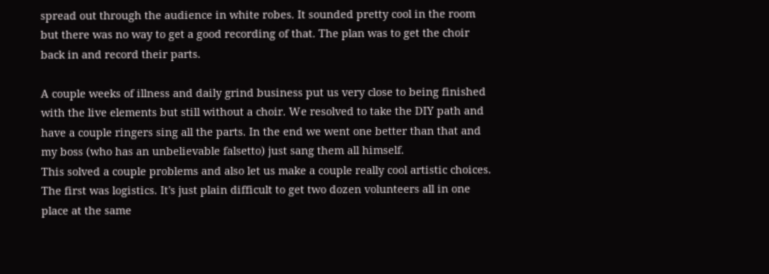spread out through the audience in white robes. It sounded pretty cool in the room but there was no way to get a good recording of that. The plan was to get the choir back in and record their parts.

A couple weeks of illness and daily grind business put us very close to being finished with the live elements but still without a choir. We resolved to take the DIY path and have a couple ringers sing all the parts. In the end we went one better than that and my boss (who has an unbelievable falsetto) just sang them all himself.
This solved a couple problems and also let us make a couple really cool artistic choices. The first was logistics. It's just plain difficult to get two dozen volunteers all in one place at the same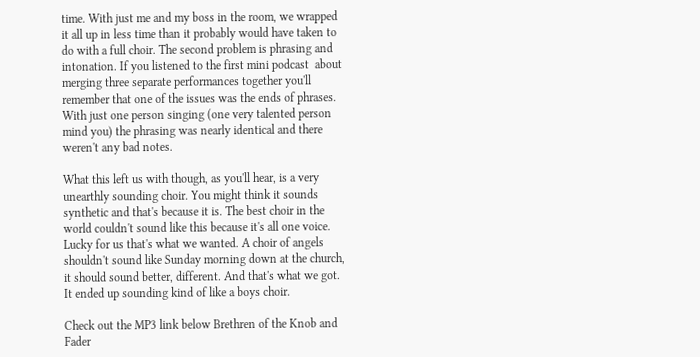time. With just me and my boss in the room, we wrapped it all up in less time than it probably would have taken to do with a full choir. The second problem is phrasing and intonation. If you listened to the first mini podcast  about merging three separate performances together you'll remember that one of the issues was the ends of phrases. With just one person singing (one very talented person mind you) the phrasing was nearly identical and there weren't any bad notes.

What this left us with though, as you'll hear, is a very unearthly sounding choir. You might think it sounds synthetic and that's because it is. The best choir in the world couldn't sound like this because it's all one voice. Lucky for us that's what we wanted. A choir of angels shouldn't sound like Sunday morning down at the church, it should sound better, different. And that's what we got. It ended up sounding kind of like a boys choir.

Check out the MP3 link below Brethren of the Knob and Fader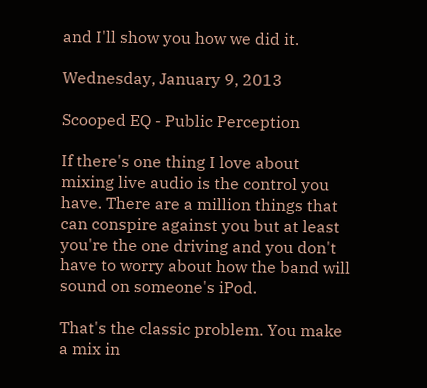and I'll show you how we did it.

Wednesday, January 9, 2013

Scooped EQ - Public Perception

If there's one thing I love about mixing live audio is the control you have. There are a million things that can conspire against you but at least you're the one driving and you don't have to worry about how the band will sound on someone's iPod.

That's the classic problem. You make a mix in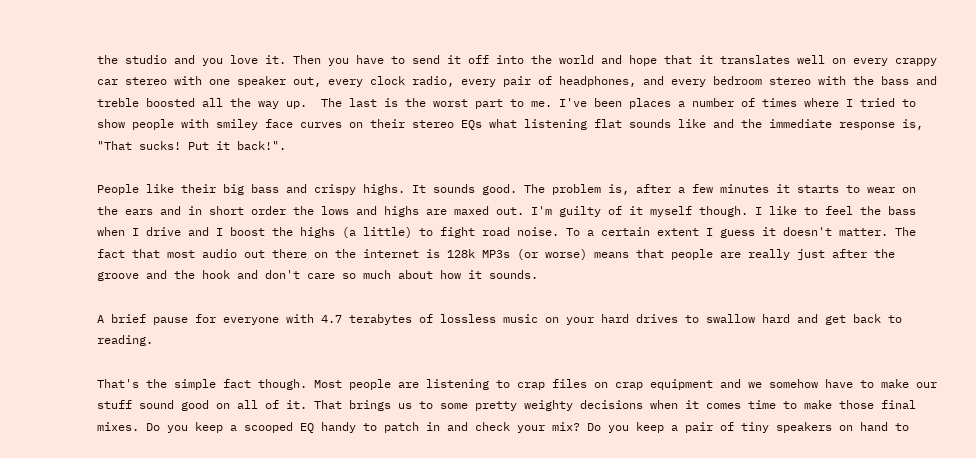the studio and you love it. Then you have to send it off into the world and hope that it translates well on every crappy car stereo with one speaker out, every clock radio, every pair of headphones, and every bedroom stereo with the bass and treble boosted all the way up.  The last is the worst part to me. I've been places a number of times where I tried to show people with smiley face curves on their stereo EQs what listening flat sounds like and the immediate response is, "That sucks! Put it back!".

People like their big bass and crispy highs. It sounds good. The problem is, after a few minutes it starts to wear on the ears and in short order the lows and highs are maxed out. I'm guilty of it myself though. I like to feel the bass when I drive and I boost the highs (a little) to fight road noise. To a certain extent I guess it doesn't matter. The fact that most audio out there on the internet is 128k MP3s (or worse) means that people are really just after the groove and the hook and don't care so much about how it sounds.

A brief pause for everyone with 4.7 terabytes of lossless music on your hard drives to swallow hard and get back to reading.

That's the simple fact though. Most people are listening to crap files on crap equipment and we somehow have to make our stuff sound good on all of it. That brings us to some pretty weighty decisions when it comes time to make those final mixes. Do you keep a scooped EQ handy to patch in and check your mix? Do you keep a pair of tiny speakers on hand to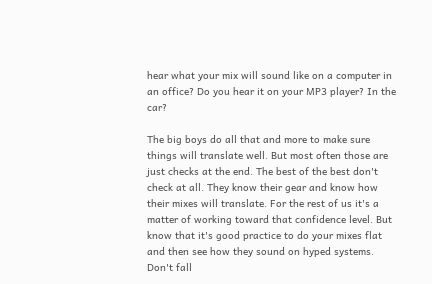hear what your mix will sound like on a computer in an office? Do you hear it on your MP3 player? In the car?

The big boys do all that and more to make sure things will translate well. But most often those are just checks at the end. The best of the best don't check at all. They know their gear and know how their mixes will translate. For the rest of us it's a matter of working toward that confidence level. But know that it's good practice to do your mixes flat and then see how they sound on hyped systems.
Don't fall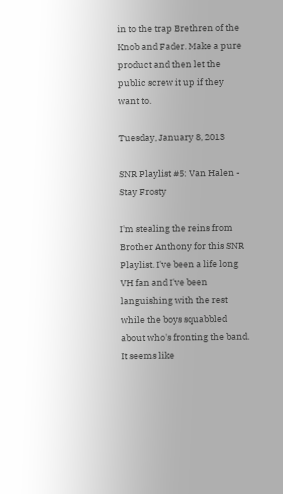in to the trap Brethren of the Knob and Fader. Make a pure product and then let the public screw it up if they want to.

Tuesday, January 8, 2013

SNR Playlist #5: Van Halen - Stay Frosty

I'm stealing the reins from Brother Anthony for this SNR Playlist. I've been a life long VH fan and I've been languishing with the rest while the boys squabbled about who's fronting the band. It seems like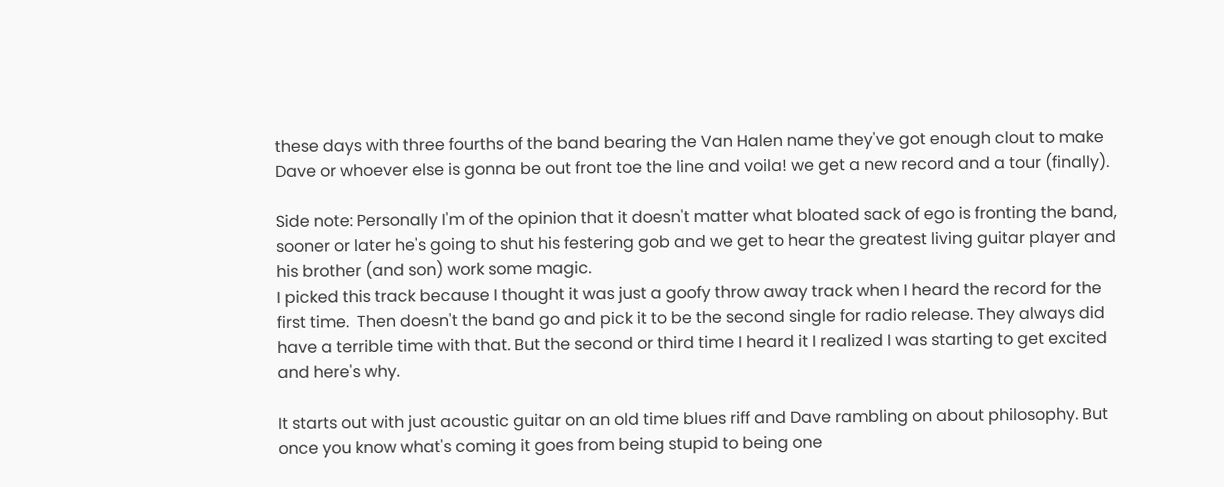these days with three fourths of the band bearing the Van Halen name they've got enough clout to make Dave or whoever else is gonna be out front toe the line and voila! we get a new record and a tour (finally).

Side note: Personally I'm of the opinion that it doesn't matter what bloated sack of ego is fronting the band, sooner or later he's going to shut his festering gob and we get to hear the greatest living guitar player and his brother (and son) work some magic.
I picked this track because I thought it was just a goofy throw away track when I heard the record for the first time.  Then doesn't the band go and pick it to be the second single for radio release. They always did have a terrible time with that. But the second or third time I heard it I realized I was starting to get excited and here's why.

It starts out with just acoustic guitar on an old time blues riff and Dave rambling on about philosophy. But once you know what's coming it goes from being stupid to being one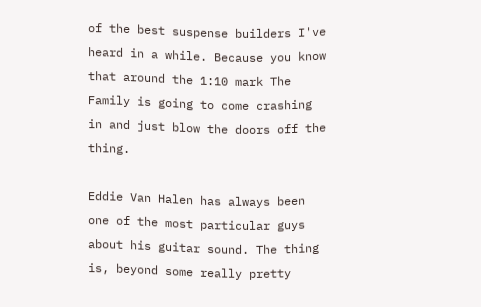of the best suspense builders I've heard in a while. Because you know that around the 1:10 mark The Family is going to come crashing in and just blow the doors off the thing.

Eddie Van Halen has always been one of the most particular guys about his guitar sound. The thing is, beyond some really pretty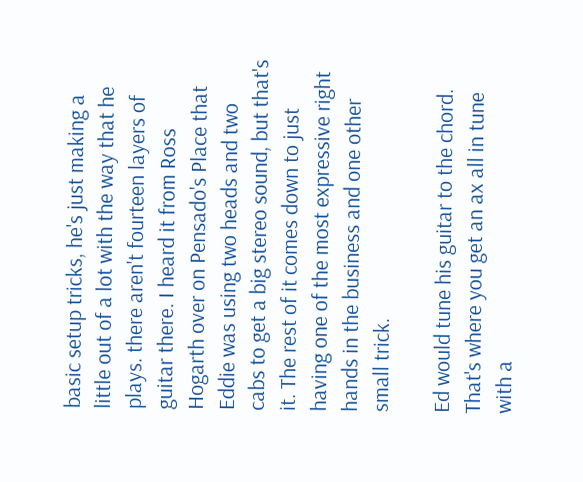basic setup tricks, he's just making a little out of a lot with the way that he plays. there aren't fourteen layers of guitar there. I heard it from Ross Hogarth over on Pensado's Place that Eddie was using two heads and two cabs to get a big stereo sound, but that's it. The rest of it comes down to just having one of the most expressive right hands in the business and one other small trick.

Ed would tune his guitar to the chord. That's where you get an ax all in tune with a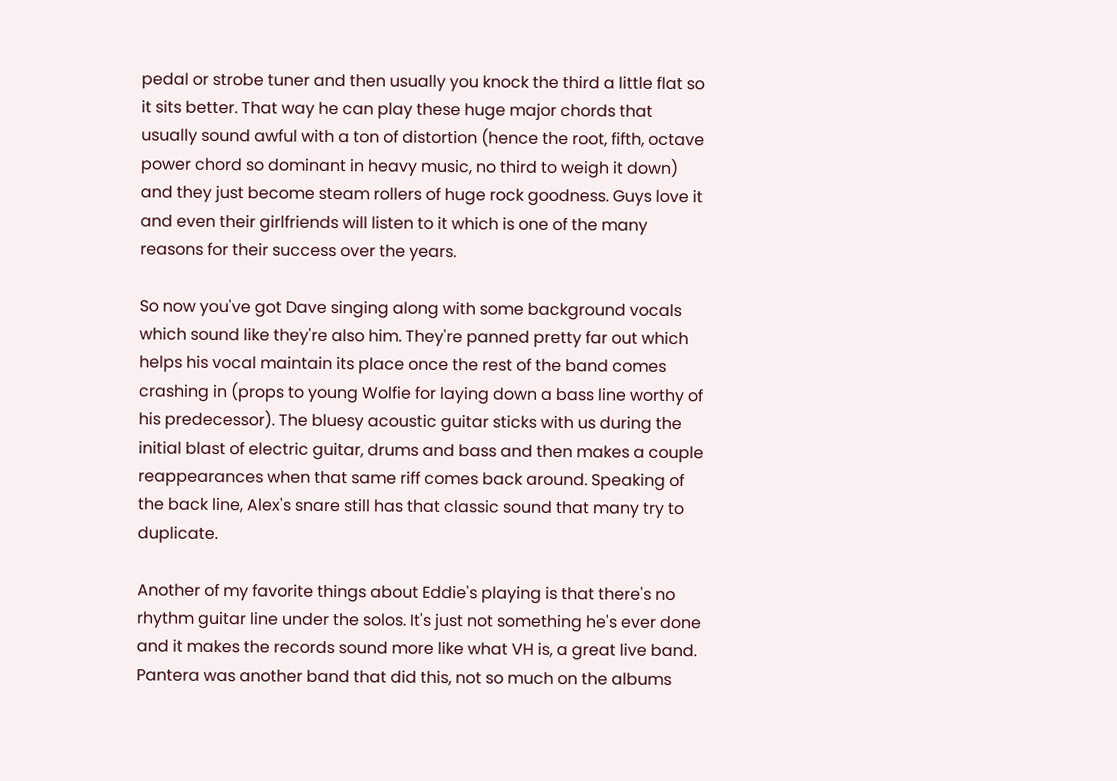pedal or strobe tuner and then usually you knock the third a little flat so it sits better. That way he can play these huge major chords that usually sound awful with a ton of distortion (hence the root, fifth, octave power chord so dominant in heavy music, no third to weigh it down) and they just become steam rollers of huge rock goodness. Guys love it and even their girlfriends will listen to it which is one of the many reasons for their success over the years.

So now you've got Dave singing along with some background vocals which sound like they're also him. They're panned pretty far out which helps his vocal maintain its place once the rest of the band comes crashing in (props to young Wolfie for laying down a bass line worthy of his predecessor). The bluesy acoustic guitar sticks with us during the initial blast of electric guitar, drums and bass and then makes a couple reappearances when that same riff comes back around. Speaking of the back line, Alex's snare still has that classic sound that many try to duplicate.

Another of my favorite things about Eddie's playing is that there's no rhythm guitar line under the solos. It's just not something he's ever done and it makes the records sound more like what VH is, a great live band. Pantera was another band that did this, not so much on the albums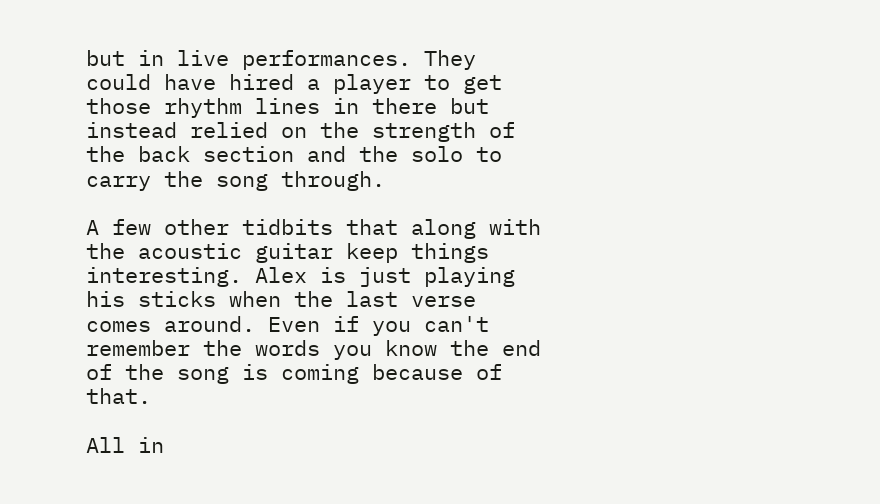but in live performances. They could have hired a player to get those rhythm lines in there but instead relied on the strength of the back section and the solo to carry the song through.

A few other tidbits that along with the acoustic guitar keep things interesting. Alex is just playing his sticks when the last verse comes around. Even if you can't remember the words you know the end of the song is coming because of that.

All in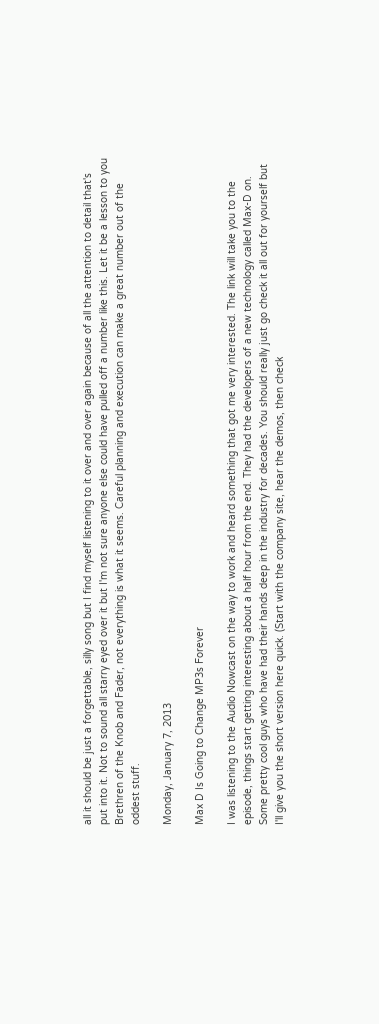all it should be just a forgettable, silly song but I find myself listening to it over and over again because of all the attention to detail that's put into it. Not to sound all starry eyed over it but I'm not sure anyone else could have pulled off a number like this. Let it be a lesson to you Brethren of the Knob and Fader, not everything is what it seems. Careful planning and execution can make a great number out of the oddest stuff.

Monday, January 7, 2013

Max D Is Going to Change MP3s Forever

I was listening to the Audio Nowcast on the way to work and heard something that got me very interested. The link will take you to the episode, things start getting interesting about a half hour from the end. They had the developers of a new technology called Max-D on. Some pretty cool guys who have had their hands deep in the industry for decades. You should really just go check it all out for yourself but I'll give you the short version here quick. (Start with the company site, hear the demos, then check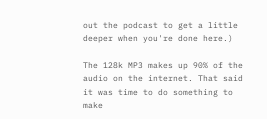out the podcast to get a little deeper when you're done here.)

The 128k MP3 makes up 90% of the audio on the internet. That said it was time to do something to make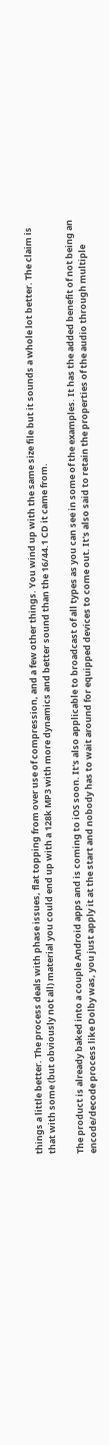things a little better. The process deals with phase issues, flat topping from over use of compression, and a few other things. You wind up with the same size file but it sounds a whole lot better. The claim is that with some (but obviously not all) material you could end up with a 128k MP3 with more dynamics and better sound than the 16/44.1 CD it came from.

The product is already baked into a couple Android apps and is coming to iOS soon. It's also applicable to broadcast of all types as you can see in some of the examples. It has the added benefit of not being an encode/decode process like Dolby was, you just apply it at the start and nobody has to wait around for equipped devices to come out. It's also said to retain the properties of the audio through multiple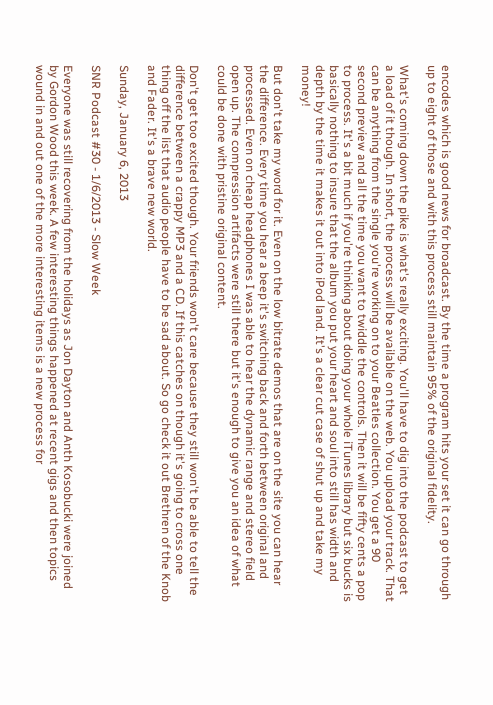encodes which is good news for broadcast. By the time a program hits your set it can go through up to eight of those and with this process still maintain 95% of the original fidelity.

What's coming down the pike is what's really exciting. You'll have to dig into the podcast to get a load of it though. In short, the process will be available on the web. You upload your track. That can be anything from the single you're working on to your Beatles collection. You get a 90 second preview and all the time you want to twiddle the controls. Then it will be fifty cents a pop to process. It's a bit much if you're thinking about doing your whole iTunes library but six bucks is basically nothing to insure that the album you put your heart and soul into still has width and depth by the time it makes it out into iPod land. It's a clear cut case of shut up and take my money!

But don't take my word for it. Even on the low bitrate demos that are on the site you can hear the difference. Every time you hear a beep it's switching back and forth between original and processed. Even on cheap headphones I was able to hear the dynamic range and stereo field open up. The compression artifacts were still there but it's enough to give you an idea of what could be done with pristine original content.

Don't get too excited though. Your friends won't care because they still won't be able to tell the difference between a crappy MP3 and a CD. If this catches on though it's going to cross one thing off the list that audio people have to be sad about. So go check it out Brethren of the Knob and Fader. It's a brave new world.

Sunday, January 6, 2013

SNR Podcast #30 - 1/6/2013 - Slow Week

Everyone was still recovering from the holidays as Jon Dayton and Anth Kosobucki were joined by Gordon Wood this week. A few interesting things happened at recent gigs and then topics wound in and out one of the more interesting items is a new process for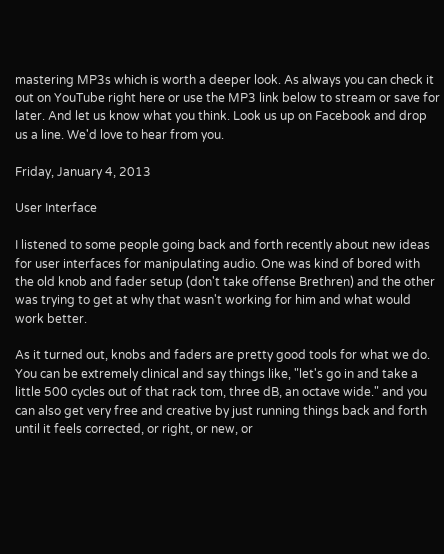mastering MP3s which is worth a deeper look. As always you can check it out on YouTube right here or use the MP3 link below to stream or save for later. And let us know what you think. Look us up on Facebook and drop us a line. We'd love to hear from you.

Friday, January 4, 2013

User Interface

I listened to some people going back and forth recently about new ideas for user interfaces for manipulating audio. One was kind of bored with the old knob and fader setup (don't take offense Brethren) and the other was trying to get at why that wasn't working for him and what would work better.

As it turned out, knobs and faders are pretty good tools for what we do. You can be extremely clinical and say things like, "let's go in and take a little 500 cycles out of that rack tom, three dB, an octave wide." and you can also get very free and creative by just running things back and forth until it feels corrected, or right, or new, or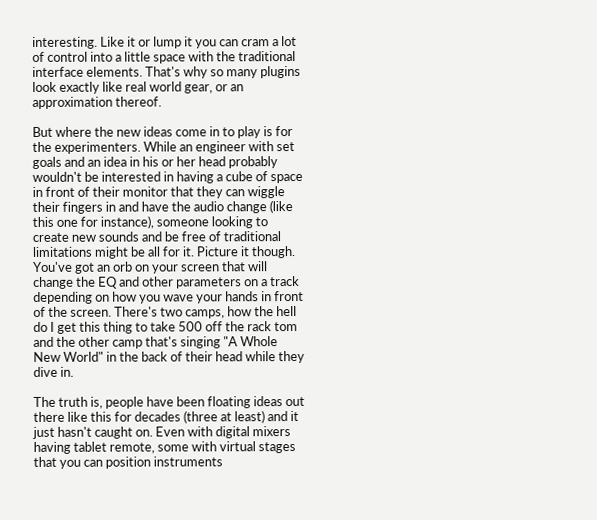interesting. Like it or lump it you can cram a lot of control into a little space with the traditional interface elements. That's why so many plugins look exactly like real world gear, or an approximation thereof.

But where the new ideas come in to play is for the experimenters. While an engineer with set goals and an idea in his or her head probably wouldn't be interested in having a cube of space in front of their monitor that they can wiggle their fingers in and have the audio change (like this one for instance), someone looking to create new sounds and be free of traditional limitations might be all for it. Picture it though. You've got an orb on your screen that will change the EQ and other parameters on a track depending on how you wave your hands in front of the screen. There's two camps, how the hell do I get this thing to take 500 off the rack tom and the other camp that's singing "A Whole New World" in the back of their head while they dive in.

The truth is, people have been floating ideas out there like this for decades (three at least) and it just hasn't caught on. Even with digital mixers having tablet remote, some with virtual stages that you can position instruments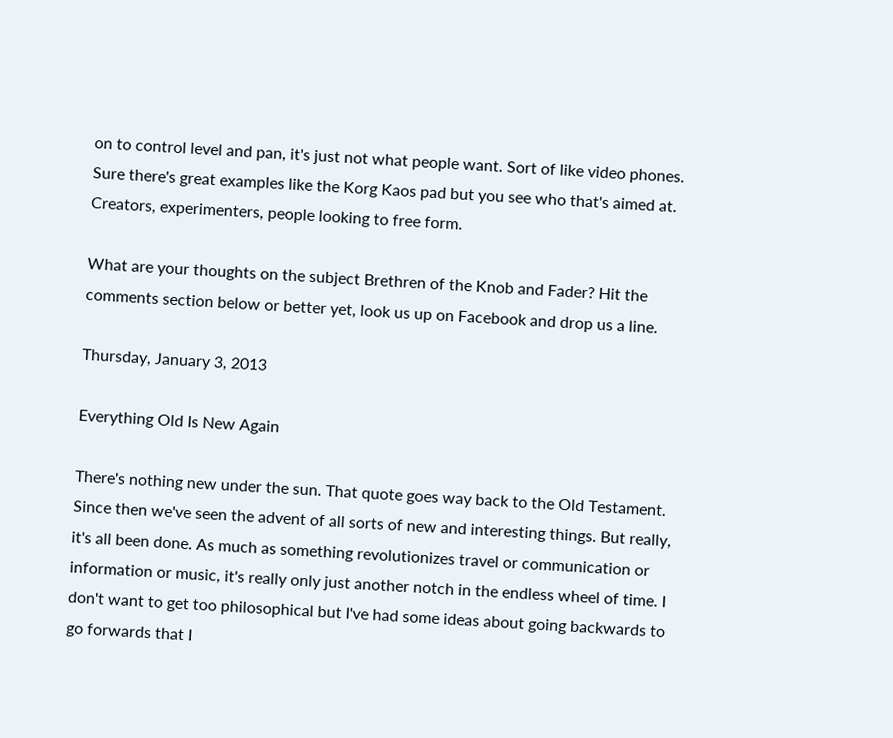on to control level and pan, it's just not what people want. Sort of like video phones. Sure there's great examples like the Korg Kaos pad but you see who that's aimed at. Creators, experimenters, people looking to free form.

What are your thoughts on the subject Brethren of the Knob and Fader? Hit the comments section below or better yet, look us up on Facebook and drop us a line.

Thursday, January 3, 2013

Everything Old Is New Again

There's nothing new under the sun. That quote goes way back to the Old Testament. Since then we've seen the advent of all sorts of new and interesting things. But really, it's all been done. As much as something revolutionizes travel or communication or information or music, it's really only just another notch in the endless wheel of time. I don't want to get too philosophical but I've had some ideas about going backwards to go forwards that I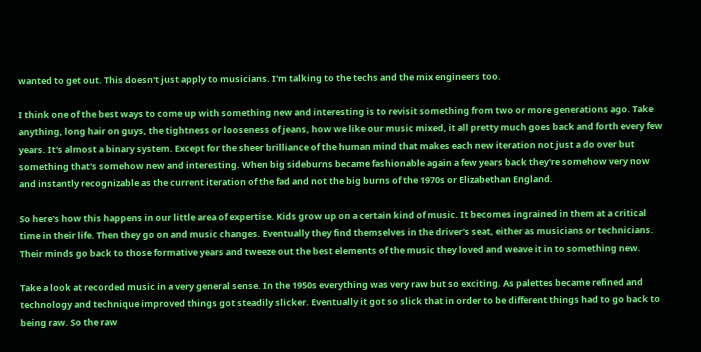wanted to get out. This doesn't just apply to musicians. I'm talking to the techs and the mix engineers too.

I think one of the best ways to come up with something new and interesting is to revisit something from two or more generations ago. Take anything, long hair on guys, the tightness or looseness of jeans, how we like our music mixed, it all pretty much goes back and forth every few years. It's almost a binary system. Except for the sheer brilliance of the human mind that makes each new iteration not just a do over but something that's somehow new and interesting. When big sideburns became fashionable again a few years back they're somehow very now and instantly recognizable as the current iteration of the fad and not the big burns of the 1970s or Elizabethan England.

So here's how this happens in our little area of expertise. Kids grow up on a certain kind of music. It becomes ingrained in them at a critical time in their life. Then they go on and music changes. Eventually they find themselves in the driver's seat, either as musicians or technicians. Their minds go back to those formative years and tweeze out the best elements of the music they loved and weave it in to something new.

Take a look at recorded music in a very general sense. In the 1950s everything was very raw but so exciting. As palettes became refined and technology and technique improved things got steadily slicker. Eventually it got so slick that in order to be different things had to go back to being raw. So the raw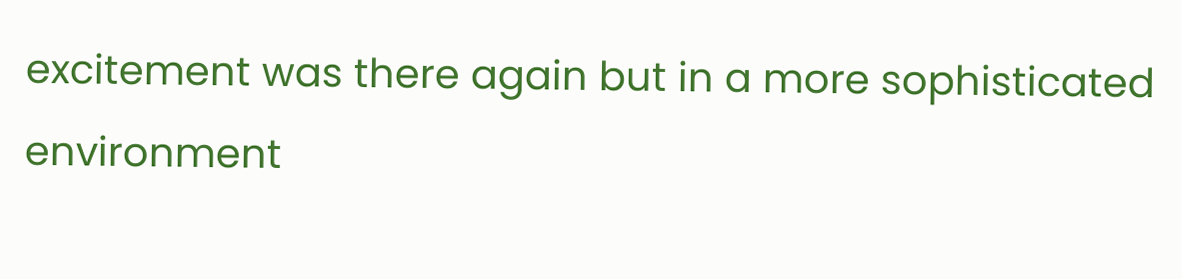excitement was there again but in a more sophisticated environment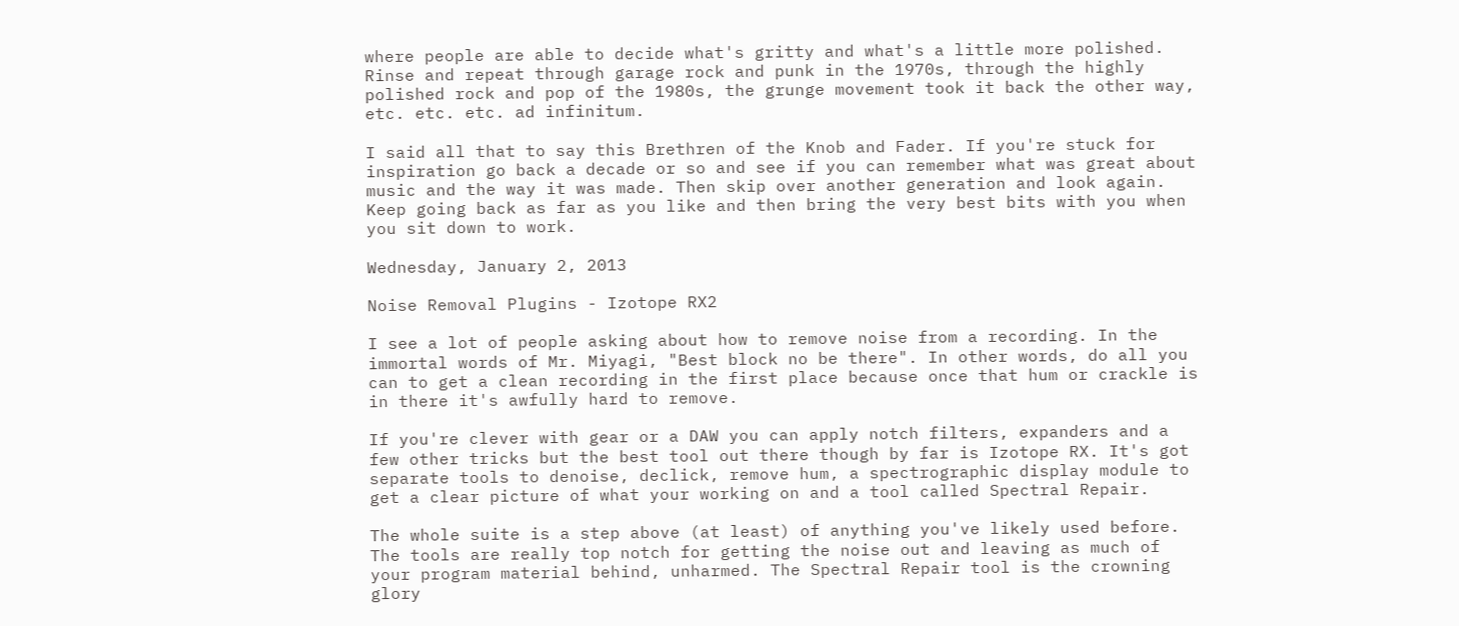where people are able to decide what's gritty and what's a little more polished. Rinse and repeat through garage rock and punk in the 1970s, through the highly polished rock and pop of the 1980s, the grunge movement took it back the other way, etc. etc. etc. ad infinitum.

I said all that to say this Brethren of the Knob and Fader. If you're stuck for inspiration go back a decade or so and see if you can remember what was great about music and the way it was made. Then skip over another generation and look again. Keep going back as far as you like and then bring the very best bits with you when you sit down to work.

Wednesday, January 2, 2013

Noise Removal Plugins - Izotope RX2

I see a lot of people asking about how to remove noise from a recording. In the immortal words of Mr. Miyagi, "Best block no be there". In other words, do all you can to get a clean recording in the first place because once that hum or crackle is in there it's awfully hard to remove.

If you're clever with gear or a DAW you can apply notch filters, expanders and a few other tricks but the best tool out there though by far is Izotope RX. It's got separate tools to denoise, declick, remove hum, a spectrographic display module to get a clear picture of what your working on and a tool called Spectral Repair.

The whole suite is a step above (at least) of anything you've likely used before. The tools are really top notch for getting the noise out and leaving as much of your program material behind, unharmed. The Spectral Repair tool is the crowning glory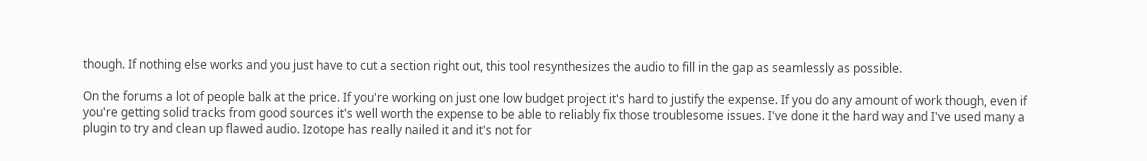though. If nothing else works and you just have to cut a section right out, this tool resynthesizes the audio to fill in the gap as seamlessly as possible.

On the forums a lot of people balk at the price. If you're working on just one low budget project it's hard to justify the expense. If you do any amount of work though, even if you're getting solid tracks from good sources it's well worth the expense to be able to reliably fix those troublesome issues. I've done it the hard way and I've used many a plugin to try and clean up flawed audio. Izotope has really nailed it and it's not for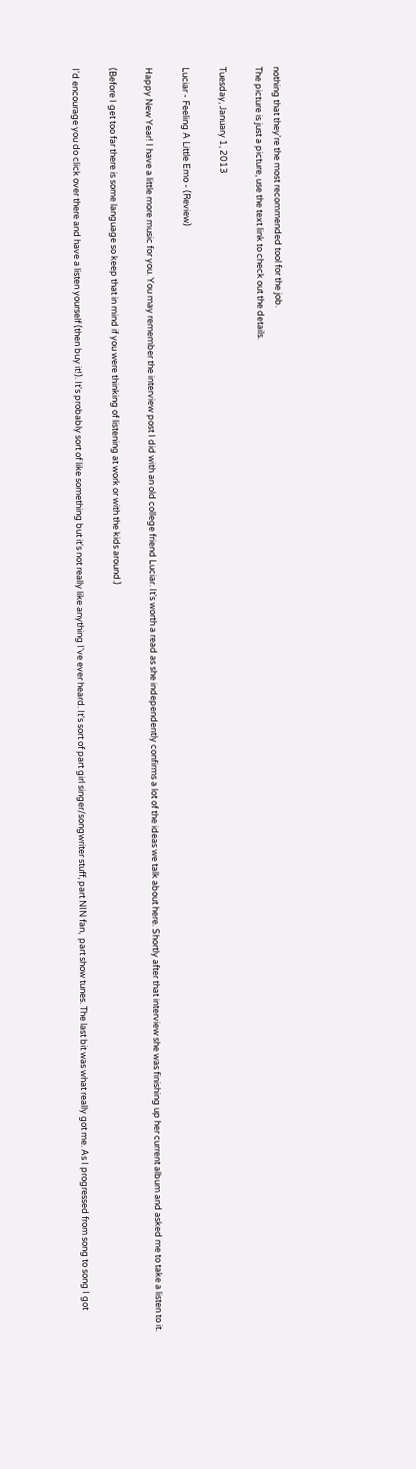nothing that they're the most recommended tool for the job.
The picture is just a picture, use the text link to check out the details.

Tuesday, January 1, 2013

Luciar - Feeling A Little Emo - (Review)

Happy New Year! I have a little more music for you. You may remember the interview post I did with an old college friend Luciar. It's worth a read as she independently confirms a lot of the ideas we talk about here. Shortly after that interview she was finishing up her current album and asked me to take a listen to it.

(Before I get too far there is some language so keep that in mind if you were thinking of listening at work or with the kids around.)

I'd encourage you do click over there and have a listen yourself (then buy it!). It's probably sort of like something but it's not really like anything I've ever heard. It's sort of part girl singer/songwriter stuff, part NIN fan,  part show tunes. The last bit was what really got me. As I progressed from song to song I got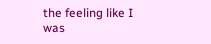the feeling like I was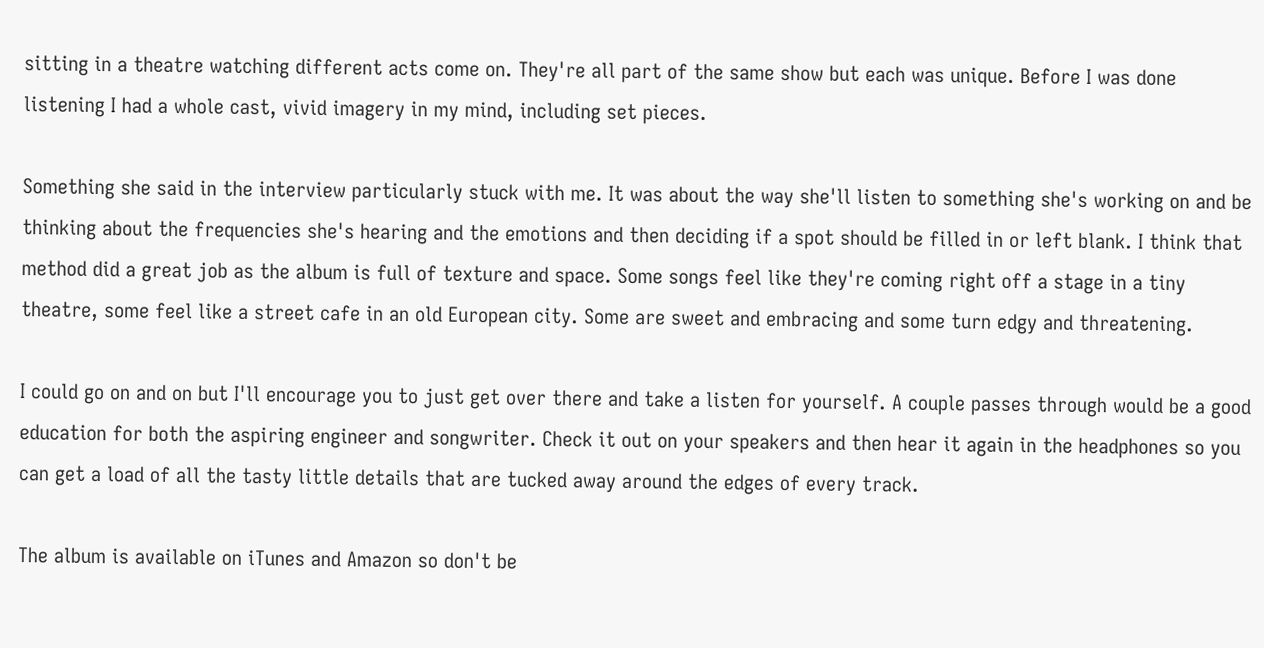sitting in a theatre watching different acts come on. They're all part of the same show but each was unique. Before I was done listening I had a whole cast, vivid imagery in my mind, including set pieces.

Something she said in the interview particularly stuck with me. It was about the way she'll listen to something she's working on and be thinking about the frequencies she's hearing and the emotions and then deciding if a spot should be filled in or left blank. I think that method did a great job as the album is full of texture and space. Some songs feel like they're coming right off a stage in a tiny theatre, some feel like a street cafe in an old European city. Some are sweet and embracing and some turn edgy and threatening.

I could go on and on but I'll encourage you to just get over there and take a listen for yourself. A couple passes through would be a good education for both the aspiring engineer and songwriter. Check it out on your speakers and then hear it again in the headphones so you can get a load of all the tasty little details that are tucked away around the edges of every track.

The album is available on iTunes and Amazon so don't be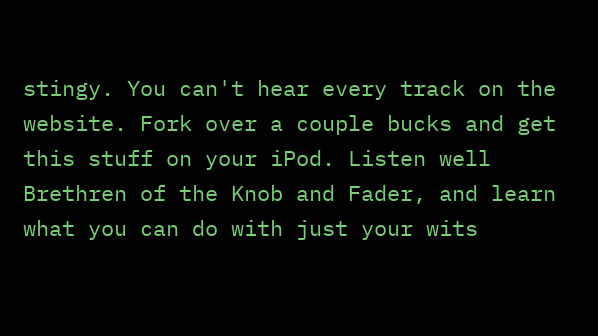stingy. You can't hear every track on the website. Fork over a couple bucks and get this stuff on your iPod. Listen well Brethren of the Knob and Fader, and learn what you can do with just your wits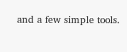and a few simple tools.